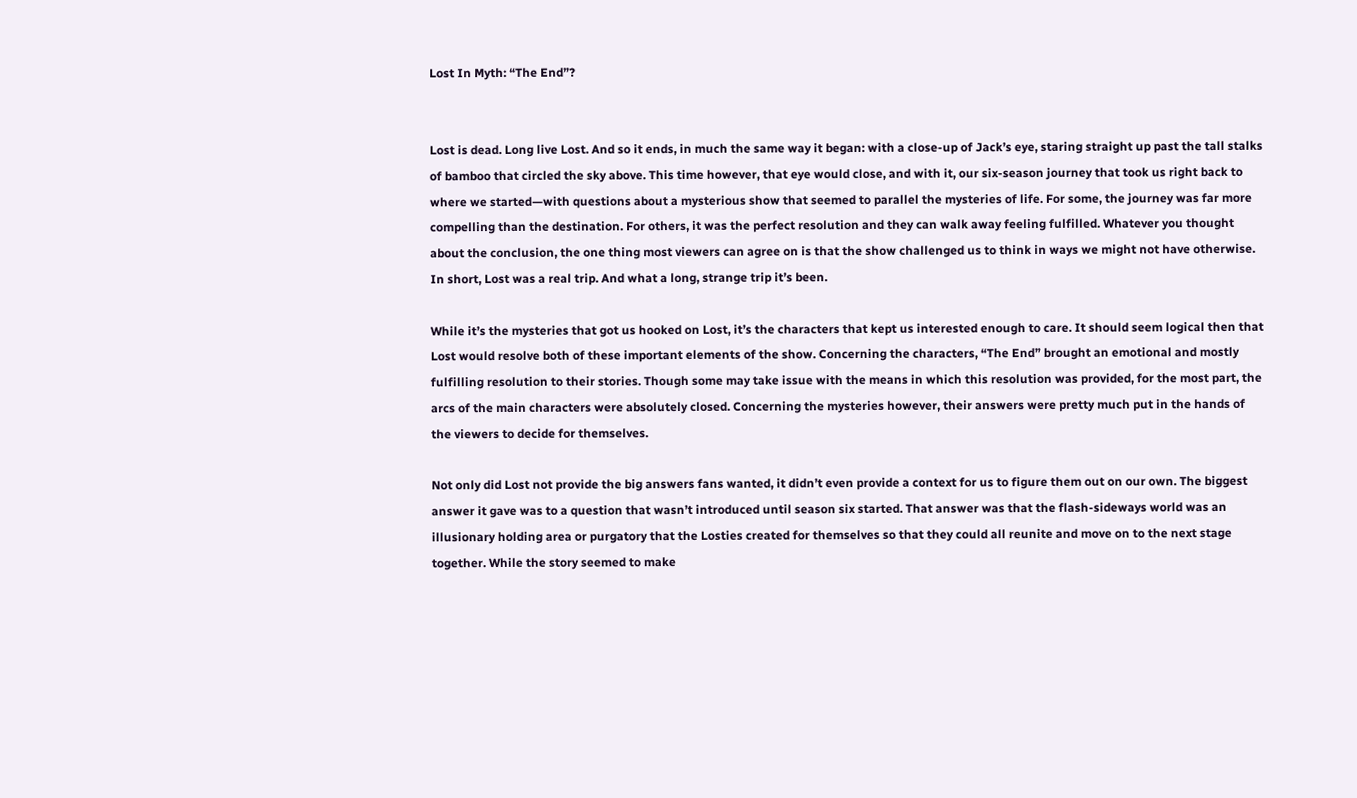Lost In Myth: “The End”?


Lost is dead. Long live Lost. And so it ends, in much the same way it began: with a close-up of Jack’s eye, staring straight up past the tall stalks of bamboo that circled the sky above. This time however, that eye would close, and with it, our six-season journey that took us right back to where we started—with questions about a mysterious show that seemed to parallel the mysteries of life. For some, the journey was far more compelling than the destination. For others, it was the perfect resolution and they can walk away feeling fulfilled. Whatever you thought about the conclusion, the one thing most viewers can agree on is that the show challenged us to think in ways we might not have otherwise. In short, Lost was a real trip. And what a long, strange trip it’s been.

While it’s the mysteries that got us hooked on Lost, it’s the characters that kept us interested enough to care. It should seem logical then that Lost would resolve both of these important elements of the show. Concerning the characters, “The End” brought an emotional and mostly fulfilling resolution to their stories. Though some may take issue with the means in which this resolution was provided, for the most part, the arcs of the main characters were absolutely closed. Concerning the mysteries however, their answers were pretty much put in the hands of the viewers to decide for themselves.

Not only did Lost not provide the big answers fans wanted, it didn’t even provide a context for us to figure them out on our own. The biggest answer it gave was to a question that wasn’t introduced until season six started. That answer was that the flash-sideways world was an illusionary holding area or purgatory that the Losties created for themselves so that they could all reunite and move on to the next stage together. While the story seemed to make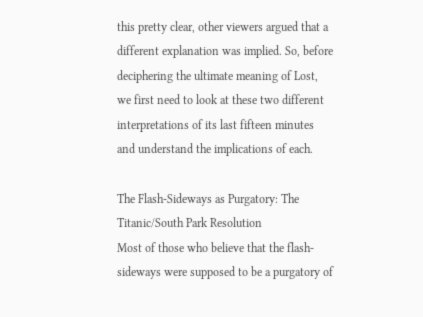this pretty clear, other viewers argued that a different explanation was implied. So, before deciphering the ultimate meaning of Lost, we first need to look at these two different interpretations of its last fifteen minutes and understand the implications of each.

The Flash-Sideways as Purgatory: The Titanic/South Park Resolution
Most of those who believe that the flash-sideways were supposed to be a purgatory of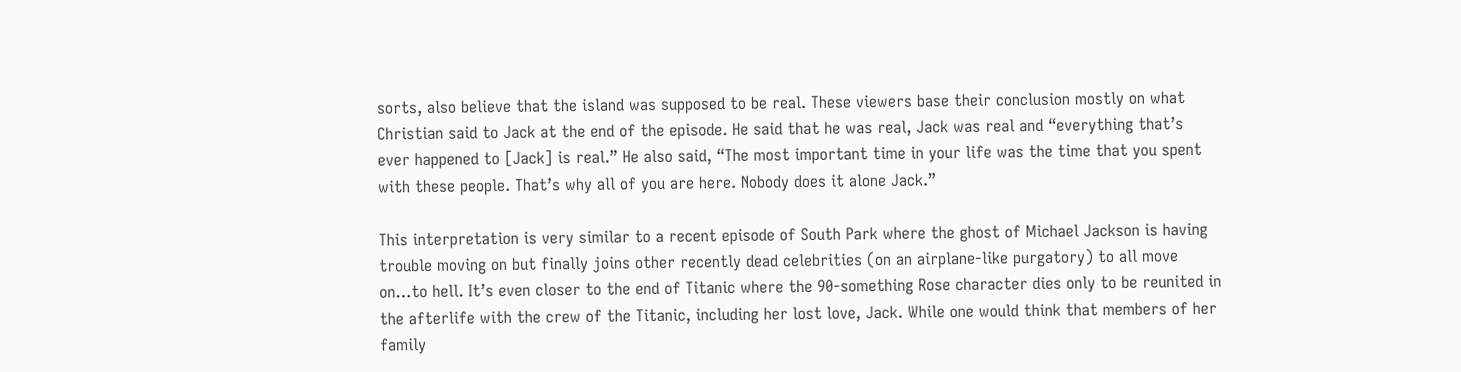sorts, also believe that the island was supposed to be real. These viewers base their conclusion mostly on what Christian said to Jack at the end of the episode. He said that he was real, Jack was real and “everything that’s ever happened to [Jack] is real.” He also said, “The most important time in your life was the time that you spent with these people. That’s why all of you are here. Nobody does it alone Jack.”

This interpretation is very similar to a recent episode of South Park where the ghost of Michael Jackson is having trouble moving on but finally joins other recently dead celebrities (on an airplane-like purgatory) to all move on…to hell. It’s even closer to the end of Titanic where the 90-something Rose character dies only to be reunited in the afterlife with the crew of the Titanic, including her lost love, Jack. While one would think that members of her family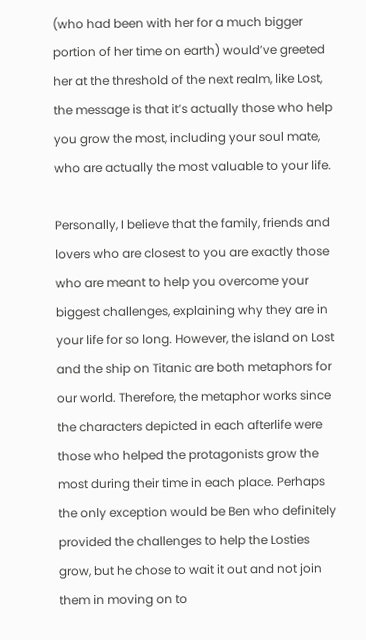(who had been with her for a much bigger portion of her time on earth) would’ve greeted her at the threshold of the next realm, like Lost, the message is that it’s actually those who help you grow the most, including your soul mate, who are actually the most valuable to your life.

Personally, I believe that the family, friends and lovers who are closest to you are exactly those who are meant to help you overcome your biggest challenges, explaining why they are in your life for so long. However, the island on Lost and the ship on Titanic are both metaphors for our world. Therefore, the metaphor works since the characters depicted in each afterlife were those who helped the protagonists grow the most during their time in each place. Perhaps the only exception would be Ben who definitely provided the challenges to help the Losties grow, but he chose to wait it out and not join them in moving on to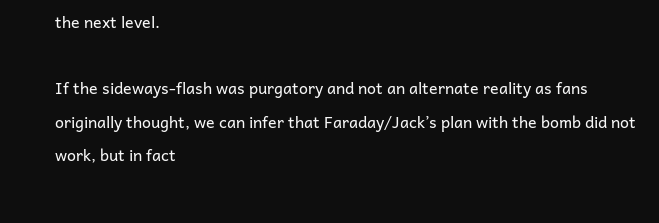the next level.

If the sideways-flash was purgatory and not an alternate reality as fans originally thought, we can infer that Faraday/Jack’s plan with the bomb did not work, but in fact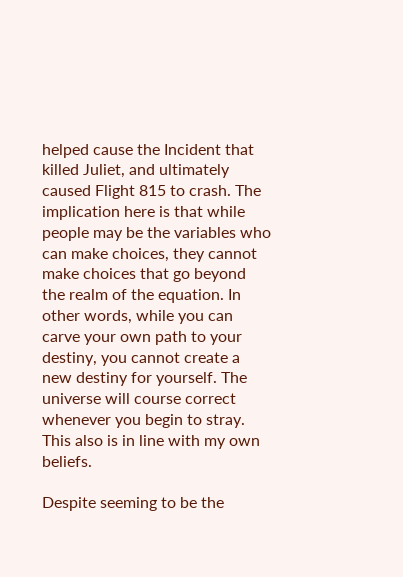helped cause the Incident that killed Juliet, and ultimately caused Flight 815 to crash. The implication here is that while people may be the variables who can make choices, they cannot make choices that go beyond the realm of the equation. In other words, while you can carve your own path to your destiny, you cannot create a new destiny for yourself. The universe will course correct whenever you begin to stray. This also is in line with my own beliefs.

Despite seeming to be the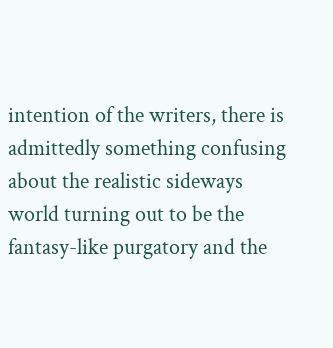intention of the writers, there is admittedly something confusing about the realistic sideways world turning out to be the fantasy-like purgatory and the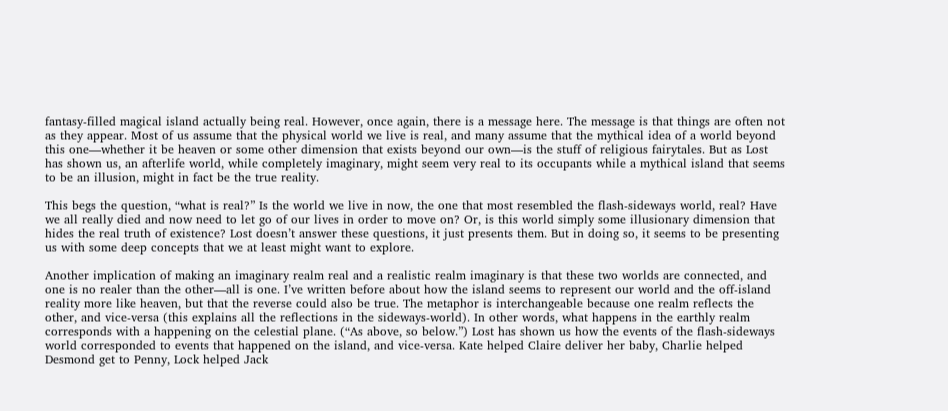fantasy-filled magical island actually being real. However, once again, there is a message here. The message is that things are often not as they appear. Most of us assume that the physical world we live is real, and many assume that the mythical idea of a world beyond this one—whether it be heaven or some other dimension that exists beyond our own—is the stuff of religious fairytales. But as Lost has shown us, an afterlife world, while completely imaginary, might seem very real to its occupants while a mythical island that seems to be an illusion, might in fact be the true reality.

This begs the question, “what is real?” Is the world we live in now, the one that most resembled the flash-sideways world, real? Have we all really died and now need to let go of our lives in order to move on? Or, is this world simply some illusionary dimension that hides the real truth of existence? Lost doesn’t answer these questions, it just presents them. But in doing so, it seems to be presenting us with some deep concepts that we at least might want to explore.

Another implication of making an imaginary realm real and a realistic realm imaginary is that these two worlds are connected, and one is no realer than the other—all is one. I’ve written before about how the island seems to represent our world and the off-island reality more like heaven, but that the reverse could also be true. The metaphor is interchangeable because one realm reflects the other, and vice-versa (this explains all the reflections in the sideways-world). In other words, what happens in the earthly realm corresponds with a happening on the celestial plane. (“As above, so below.”) Lost has shown us how the events of the flash-sideways world corresponded to events that happened on the island, and vice-versa. Kate helped Claire deliver her baby, Charlie helped Desmond get to Penny, Lock helped Jack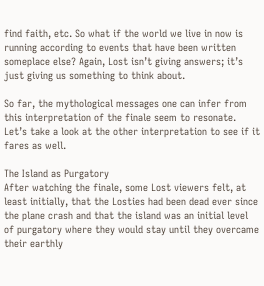find faith, etc. So what if the world we live in now is running according to events that have been written someplace else? Again, Lost isn’t giving answers; it’s just giving us something to think about.

So far, the mythological messages one can infer from this interpretation of the finale seem to resonate. Let’s take a look at the other interpretation to see if it fares as well.

The Island as Purgatory
After watching the finale, some Lost viewers felt, at least initially, that the Losties had been dead ever since the plane crash and that the island was an initial level of purgatory where they would stay until they overcame their earthly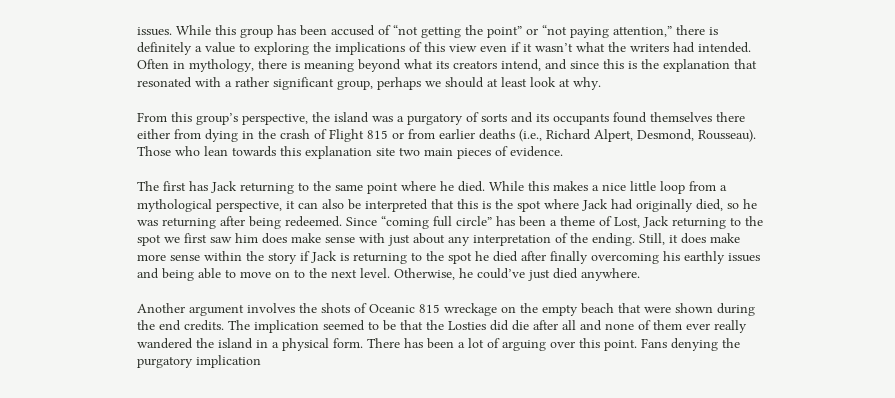issues. While this group has been accused of “not getting the point” or “not paying attention,” there is definitely a value to exploring the implications of this view even if it wasn’t what the writers had intended. Often in mythology, there is meaning beyond what its creators intend, and since this is the explanation that resonated with a rather significant group, perhaps we should at least look at why.

From this group’s perspective, the island was a purgatory of sorts and its occupants found themselves there either from dying in the crash of Flight 815 or from earlier deaths (i.e., Richard Alpert, Desmond, Rousseau). Those who lean towards this explanation site two main pieces of evidence.

The first has Jack returning to the same point where he died. While this makes a nice little loop from a mythological perspective, it can also be interpreted that this is the spot where Jack had originally died, so he was returning after being redeemed. Since “coming full circle” has been a theme of Lost, Jack returning to the spot we first saw him does make sense with just about any interpretation of the ending. Still, it does make more sense within the story if Jack is returning to the spot he died after finally overcoming his earthly issues and being able to move on to the next level. Otherwise, he could’ve just died anywhere.

Another argument involves the shots of Oceanic 815 wreckage on the empty beach that were shown during the end credits. The implication seemed to be that the Losties did die after all and none of them ever really wandered the island in a physical form. There has been a lot of arguing over this point. Fans denying the purgatory implication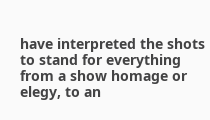have interpreted the shots to stand for everything from a show homage or elegy, to an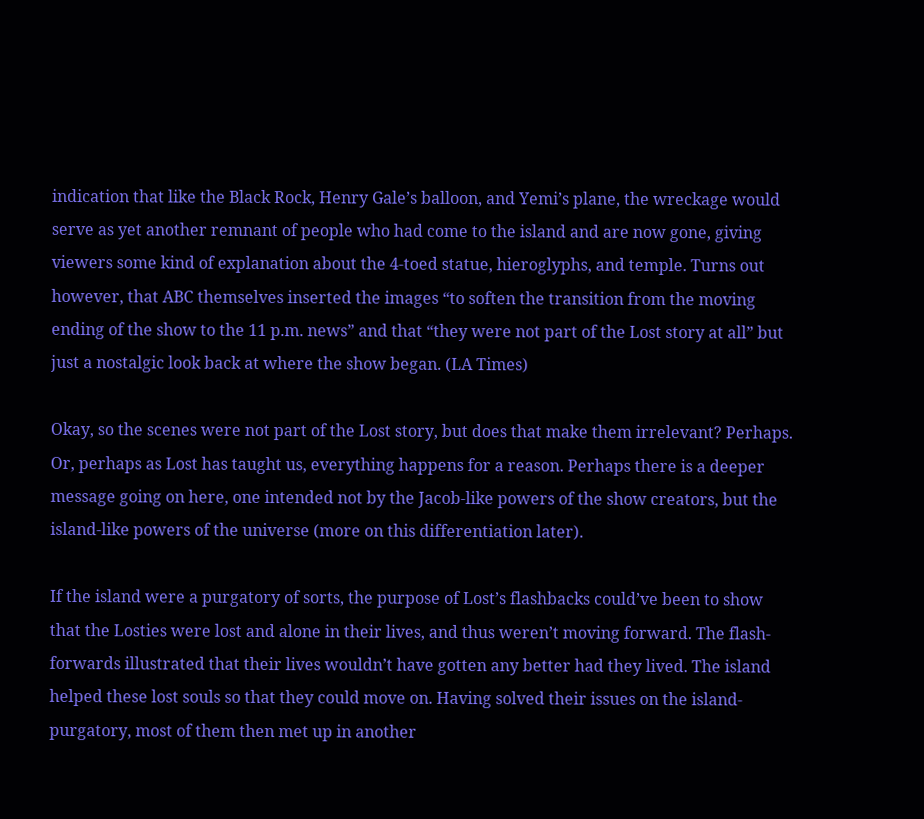indication that like the Black Rock, Henry Gale’s balloon, and Yemi’s plane, the wreckage would serve as yet another remnant of people who had come to the island and are now gone, giving viewers some kind of explanation about the 4-toed statue, hieroglyphs, and temple. Turns out however, that ABC themselves inserted the images “to soften the transition from the moving ending of the show to the 11 p.m. news” and that “they were not part of the Lost story at all” but just a nostalgic look back at where the show began. (LA Times)

Okay, so the scenes were not part of the Lost story, but does that make them irrelevant? Perhaps. Or, perhaps as Lost has taught us, everything happens for a reason. Perhaps there is a deeper message going on here, one intended not by the Jacob-like powers of the show creators, but the island-like powers of the universe (more on this differentiation later).

If the island were a purgatory of sorts, the purpose of Lost’s flashbacks could’ve been to show that the Losties were lost and alone in their lives, and thus weren’t moving forward. The flash-forwards illustrated that their lives wouldn’t have gotten any better had they lived. The island helped these lost souls so that they could move on. Having solved their issues on the island-purgatory, most of them then met up in another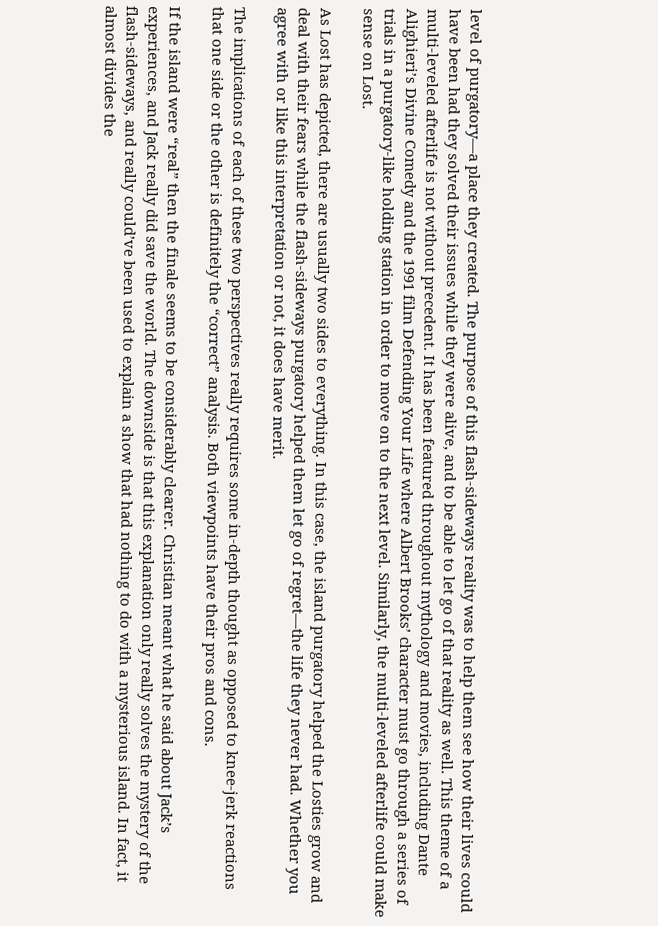level of purgatory—a place they created. The purpose of this flash-sideways reality was to help them see how their lives could have been had they solved their issues while they were alive, and to be able to let go of that reality as well. This theme of a multi-leveled afterlife is not without precedent. It has been featured throughout mythology and movies, including Dante Alighieri’s Divine Comedy and the 1991 film Defending Your Life where Albert Brooks’ character must go through a series of trials in a purgatory-like holding station in order to move on to the next level. Similarly, the multi-leveled afterlife could make sense on Lost.

As Lost has depicted, there are usually two sides to everything. In this case, the island purgatory helped the Losties grow and deal with their fears while the flash-sideways purgatory helped them let go of regret—the life they never had. Whether you agree with or like this interpretation or not, it does have merit.

The implications of each of these two perspectives really requires some in-depth thought as opposed to knee-jerk reactions that one side or the other is definitely the “correct” analysis. Both viewpoints have their pros and cons.

If the island were “real” then the finale seems to be considerably clearer. Christian meant what he said about Jack’s experiences, and Jack really did save the world. The downside is that this explanation only really solves the mystery of the flash-sideways, and really could’ve been used to explain a show that had nothing to do with a mysterious island. In fact, it almost divides the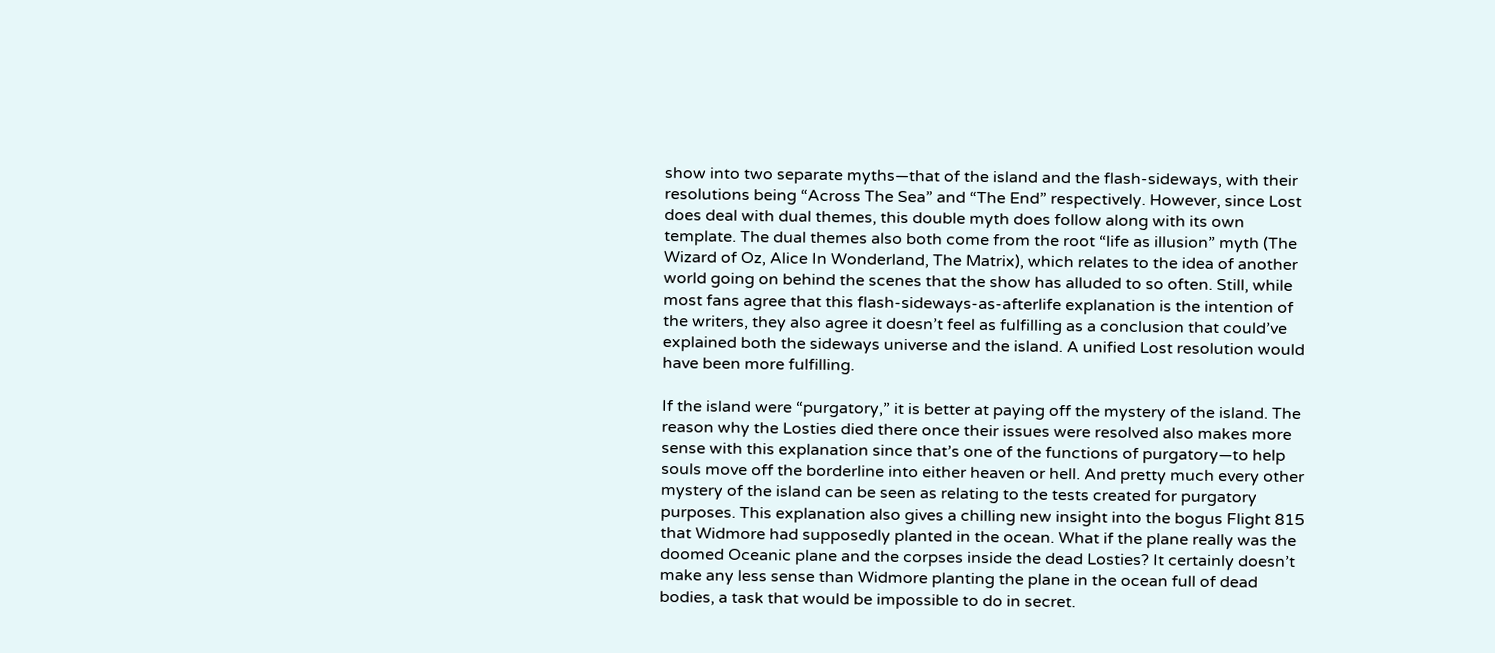show into two separate myths—that of the island and the flash-sideways, with their resolutions being “Across The Sea” and “The End” respectively. However, since Lost does deal with dual themes, this double myth does follow along with its own template. The dual themes also both come from the root “life as illusion” myth (The Wizard of Oz, Alice In Wonderland, The Matrix), which relates to the idea of another world going on behind the scenes that the show has alluded to so often. Still, while most fans agree that this flash-sideways-as-afterlife explanation is the intention of the writers, they also agree it doesn’t feel as fulfilling as a conclusion that could’ve explained both the sideways universe and the island. A unified Lost resolution would have been more fulfilling.

If the island were “purgatory,” it is better at paying off the mystery of the island. The reason why the Losties died there once their issues were resolved also makes more sense with this explanation since that’s one of the functions of purgatory—to help souls move off the borderline into either heaven or hell. And pretty much every other mystery of the island can be seen as relating to the tests created for purgatory purposes. This explanation also gives a chilling new insight into the bogus Flight 815 that Widmore had supposedly planted in the ocean. What if the plane really was the doomed Oceanic plane and the corpses inside the dead Losties? It certainly doesn’t make any less sense than Widmore planting the plane in the ocean full of dead bodies, a task that would be impossible to do in secret.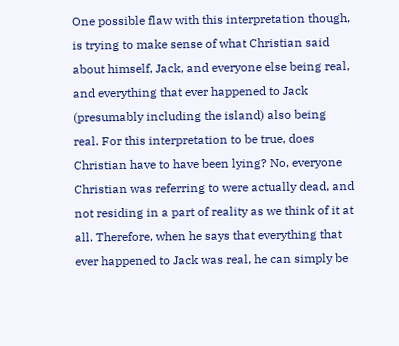One possible flaw with this interpretation though, is trying to make sense of what Christian said about himself, Jack, and everyone else being real, and everything that ever happened to Jack (presumably including the island) also being real. For this interpretation to be true, does Christian have to have been lying? No, everyone Christian was referring to were actually dead, and not residing in a part of reality as we think of it at all. Therefore, when he says that everything that ever happened to Jack was real, he can simply be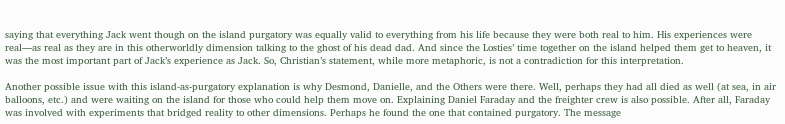saying that everything Jack went though on the island purgatory was equally valid to everything from his life because they were both real to him. His experiences were real—as real as they are in this otherworldly dimension talking to the ghost of his dead dad. And since the Losties’ time together on the island helped them get to heaven, it was the most important part of Jack’s experience as Jack. So, Christian’s statement, while more metaphoric, is not a contradiction for this interpretation.

Another possible issue with this island-as-purgatory explanation is why Desmond, Danielle, and the Others were there. Well, perhaps they had all died as well (at sea, in air balloons, etc.) and were waiting on the island for those who could help them move on. Explaining Daniel Faraday and the freighter crew is also possible. After all, Faraday was involved with experiments that bridged reality to other dimensions. Perhaps he found the one that contained purgatory. The message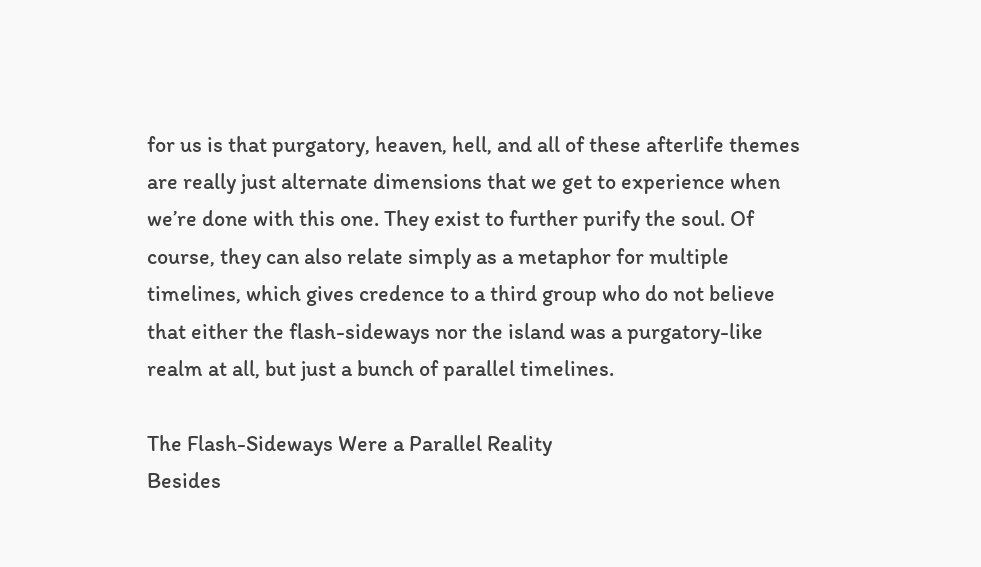for us is that purgatory, heaven, hell, and all of these afterlife themes are really just alternate dimensions that we get to experience when we’re done with this one. They exist to further purify the soul. Of course, they can also relate simply as a metaphor for multiple timelines, which gives credence to a third group who do not believe that either the flash-sideways nor the island was a purgatory-like realm at all, but just a bunch of parallel timelines.

The Flash-Sideways Were a Parallel Reality
Besides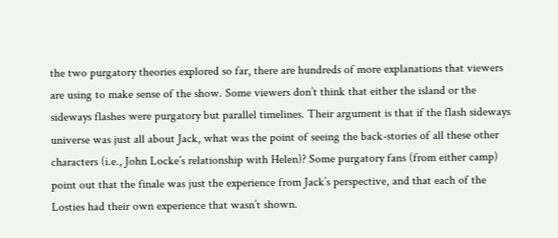the two purgatory theories explored so far, there are hundreds of more explanations that viewers are using to make sense of the show. Some viewers don’t think that either the island or the sideways flashes were purgatory but parallel timelines. Their argument is that if the flash sideways universe was just all about Jack, what was the point of seeing the back-stories of all these other characters (i.e., John Locke’s relationship with Helen)? Some purgatory fans (from either camp) point out that the finale was just the experience from Jack’s perspective, and that each of the Losties had their own experience that wasn’t shown.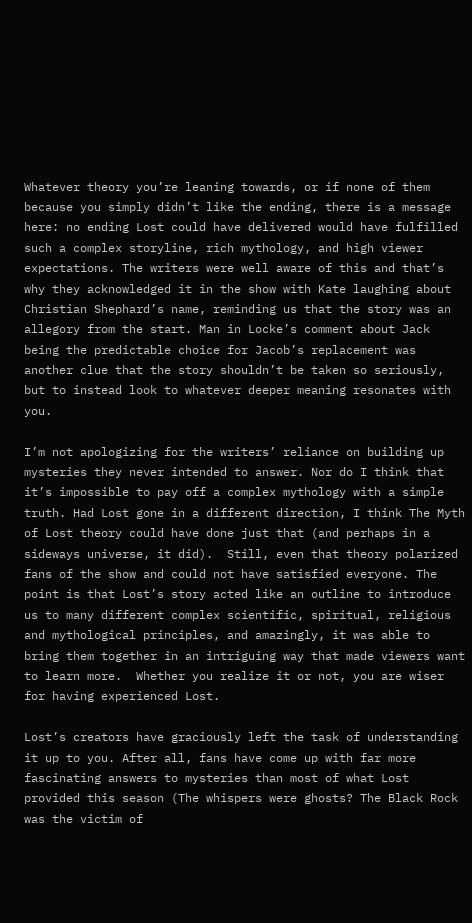Whatever theory you’re leaning towards, or if none of them because you simply didn’t like the ending, there is a message here: no ending Lost could have delivered would have fulfilled such a complex storyline, rich mythology, and high viewer expectations. The writers were well aware of this and that’s why they acknowledged it in the show with Kate laughing about Christian Shephard’s name, reminding us that the story was an allegory from the start. Man in Locke’s comment about Jack being the predictable choice for Jacob’s replacement was another clue that the story shouldn’t be taken so seriously, but to instead look to whatever deeper meaning resonates with you.

I’m not apologizing for the writers’ reliance on building up mysteries they never intended to answer. Nor do I think that it’s impossible to pay off a complex mythology with a simple truth. Had Lost gone in a different direction, I think The Myth of Lost theory could have done just that (and perhaps in a sideways universe, it did).  Still, even that theory polarized fans of the show and could not have satisfied everyone. The point is that Lost’s story acted like an outline to introduce us to many different complex scientific, spiritual, religious and mythological principles, and amazingly, it was able to bring them together in an intriguing way that made viewers want to learn more.  Whether you realize it or not, you are wiser for having experienced Lost.

Lost’s creators have graciously left the task of understanding it up to you. After all, fans have come up with far more fascinating answers to mysteries than most of what Lost provided this season (The whispers were ghosts? The Black Rock was the victim of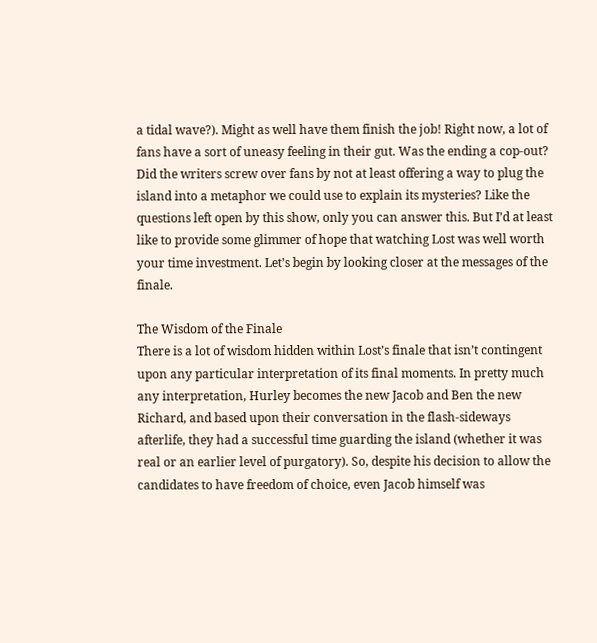a tidal wave?). Might as well have them finish the job! Right now, a lot of fans have a sort of uneasy feeling in their gut. Was the ending a cop-out? Did the writers screw over fans by not at least offering a way to plug the island into a metaphor we could use to explain its mysteries? Like the questions left open by this show, only you can answer this. But I’d at least like to provide some glimmer of hope that watching Lost was well worth your time investment. Let’s begin by looking closer at the messages of the finale.

The Wisdom of the Finale
There is a lot of wisdom hidden within Lost’s finale that isn’t contingent upon any particular interpretation of its final moments. In pretty much any interpretation, Hurley becomes the new Jacob and Ben the new Richard, and based upon their conversation in the flash-sideways afterlife, they had a successful time guarding the island (whether it was real or an earlier level of purgatory). So, despite his decision to allow the candidates to have freedom of choice, even Jacob himself was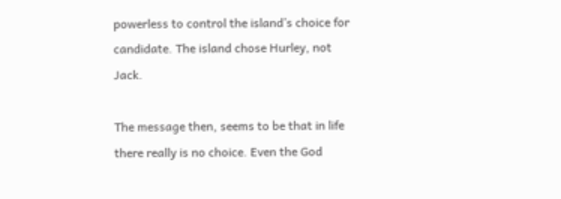powerless to control the island’s choice for candidate. The island chose Hurley, not Jack.

The message then, seems to be that in life there really is no choice. Even the God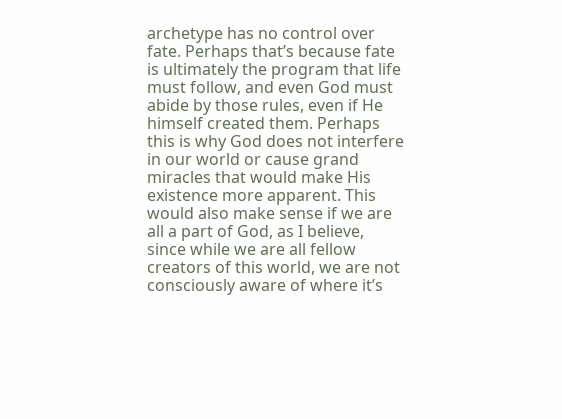archetype has no control over fate. Perhaps that’s because fate is ultimately the program that life must follow, and even God must abide by those rules, even if He himself created them. Perhaps this is why God does not interfere in our world or cause grand miracles that would make His existence more apparent. This would also make sense if we are all a part of God, as I believe, since while we are all fellow creators of this world, we are not consciously aware of where it’s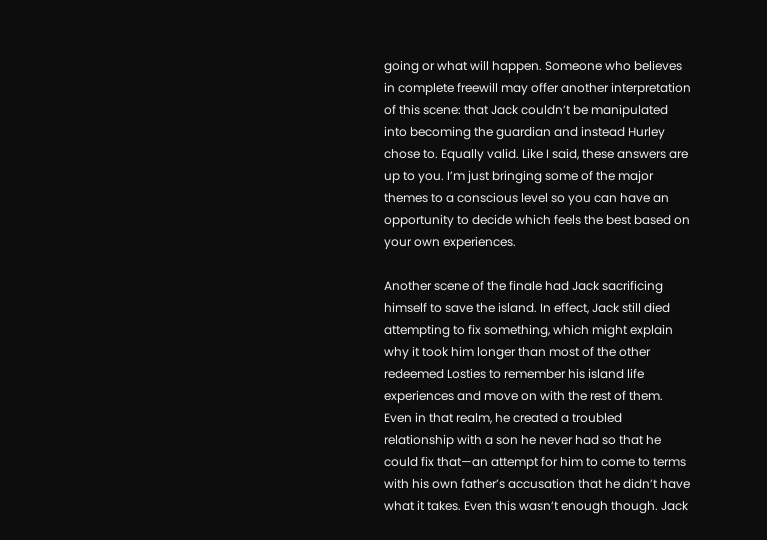going or what will happen. Someone who believes in complete freewill may offer another interpretation of this scene: that Jack couldn’t be manipulated into becoming the guardian and instead Hurley chose to. Equally valid. Like I said, these answers are up to you. I’m just bringing some of the major themes to a conscious level so you can have an opportunity to decide which feels the best based on your own experiences.

Another scene of the finale had Jack sacrificing himself to save the island. In effect, Jack still died attempting to fix something, which might explain why it took him longer than most of the other redeemed Losties to remember his island life experiences and move on with the rest of them. Even in that realm, he created a troubled relationship with a son he never had so that he could fix that—an attempt for him to come to terms with his own father’s accusation that he didn’t have what it takes. Even this wasn’t enough though. Jack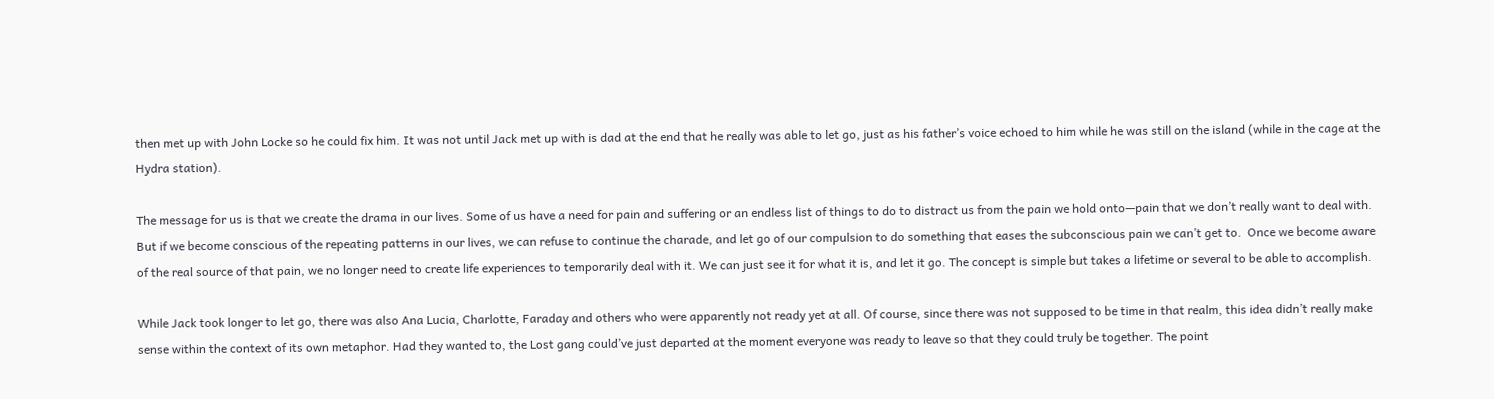then met up with John Locke so he could fix him. It was not until Jack met up with is dad at the end that he really was able to let go, just as his father’s voice echoed to him while he was still on the island (while in the cage at the Hydra station).

The message for us is that we create the drama in our lives. Some of us have a need for pain and suffering or an endless list of things to do to distract us from the pain we hold onto—pain that we don’t really want to deal with. But if we become conscious of the repeating patterns in our lives, we can refuse to continue the charade, and let go of our compulsion to do something that eases the subconscious pain we can’t get to.  Once we become aware of the real source of that pain, we no longer need to create life experiences to temporarily deal with it. We can just see it for what it is, and let it go. The concept is simple but takes a lifetime or several to be able to accomplish.

While Jack took longer to let go, there was also Ana Lucia, Charlotte, Faraday and others who were apparently not ready yet at all. Of course, since there was not supposed to be time in that realm, this idea didn’t really make sense within the context of its own metaphor. Had they wanted to, the Lost gang could’ve just departed at the moment everyone was ready to leave so that they could truly be together. The point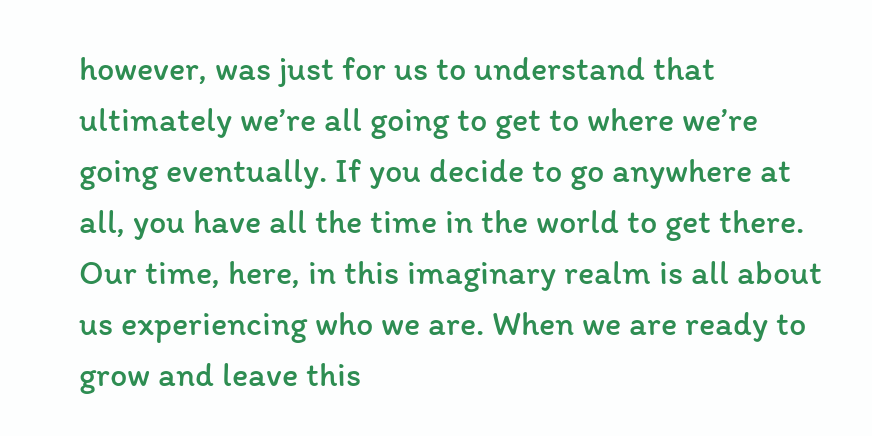however, was just for us to understand that ultimately we’re all going to get to where we’re going eventually. If you decide to go anywhere at all, you have all the time in the world to get there. Our time, here, in this imaginary realm is all about us experiencing who we are. When we are ready to grow and leave this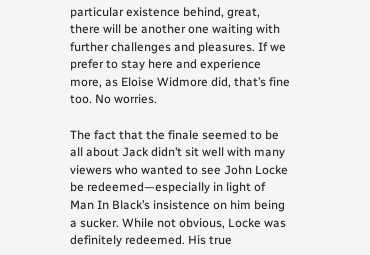particular existence behind, great, there will be another one waiting with further challenges and pleasures. If we prefer to stay here and experience more, as Eloise Widmore did, that’s fine too. No worries.

The fact that the finale seemed to be all about Jack didn’t sit well with many viewers who wanted to see John Locke be redeemed—especially in light of Man In Black’s insistence on him being a sucker. While not obvious, Locke was definitely redeemed. His true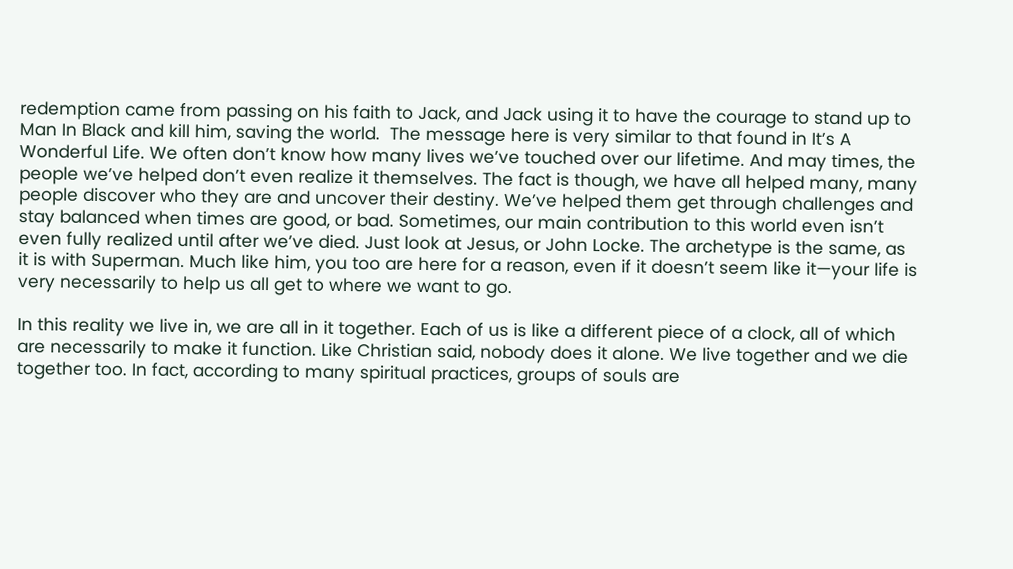redemption came from passing on his faith to Jack, and Jack using it to have the courage to stand up to Man In Black and kill him, saving the world.  The message here is very similar to that found in It’s A Wonderful Life. We often don’t know how many lives we’ve touched over our lifetime. And may times, the people we’ve helped don’t even realize it themselves. The fact is though, we have all helped many, many people discover who they are and uncover their destiny. We’ve helped them get through challenges and stay balanced when times are good, or bad. Sometimes, our main contribution to this world even isn’t even fully realized until after we’ve died. Just look at Jesus, or John Locke. The archetype is the same, as it is with Superman. Much like him, you too are here for a reason, even if it doesn’t seem like it—your life is very necessarily to help us all get to where we want to go.

In this reality we live in, we are all in it together. Each of us is like a different piece of a clock, all of which are necessarily to make it function. Like Christian said, nobody does it alone. We live together and we die together too. In fact, according to many spiritual practices, groups of souls are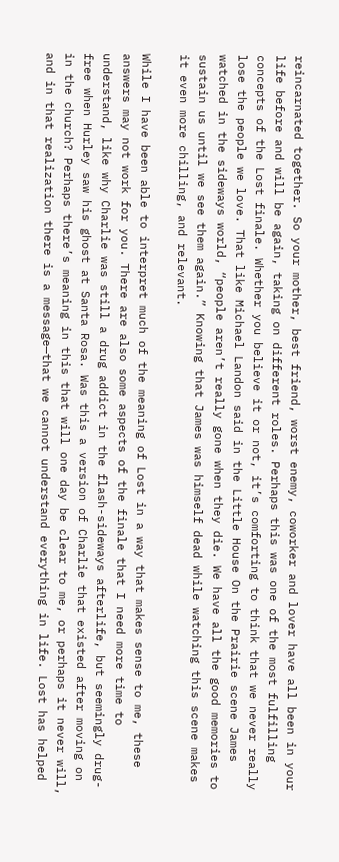reincarnated together. So your mother, best friend, worst enemy, coworker and lover have all been in your life before and will be again, taking on different roles. Perhaps this was one of the most fulfilling concepts of the Lost finale. Whether you believe it or not, it’s comforting to think that we never really lose the people we love. That like Michael Landon said in the Little House On the Prairie scene James watched in the sideways world, “people aren’t really gone when they die. We have all the good memories to sustain us until we see them again.” Knowing that James was himself dead while watching this scene makes it even more chilling, and relevant.

While I have been able to interpret much of the meaning of Lost in a way that makes sense to me, these answers may not work for you. There are also some aspects of the finale that I need more time to understand, like why Charlie was still a drug addict in the flash-sideways afterlife, but seemingly drug-free when Hurley saw his ghost at Santa Rosa. Was this a version of Charlie that existed after moving on in the church? Perhaps there’s meaning in this that will one day be clear to me, or perhaps it never will, and in that realization there is a message—that we cannot understand everything in life. Lost has helped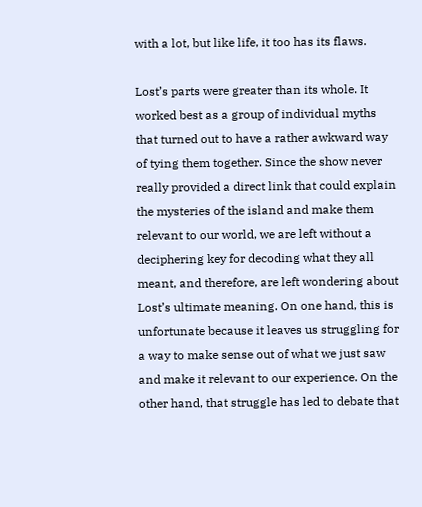with a lot, but like life, it too has its flaws.

Lost’s parts were greater than its whole. It worked best as a group of individual myths that turned out to have a rather awkward way of tying them together. Since the show never really provided a direct link that could explain the mysteries of the island and make them relevant to our world, we are left without a deciphering key for decoding what they all meant, and therefore, are left wondering about Lost’s ultimate meaning. On one hand, this is unfortunate because it leaves us struggling for a way to make sense out of what we just saw and make it relevant to our experience. On the other hand, that struggle has led to debate that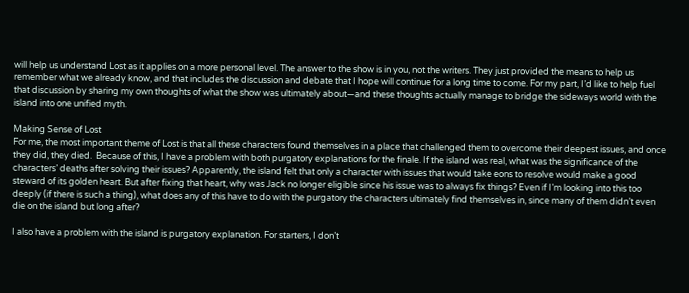will help us understand Lost as it applies on a more personal level. The answer to the show is in you, not the writers. They just provided the means to help us remember what we already know, and that includes the discussion and debate that I hope will continue for a long time to come. For my part, I’d like to help fuel that discussion by sharing my own thoughts of what the show was ultimately about—and these thoughts actually manage to bridge the sideways world with the island into one unified myth.

Making Sense of Lost
For me, the most important theme of Lost is that all these characters found themselves in a place that challenged them to overcome their deepest issues, and once they did, they died.  Because of this, I have a problem with both purgatory explanations for the finale. If the island was real, what was the significance of the characters’ deaths after solving their issues? Apparently, the island felt that only a character with issues that would take eons to resolve would make a good steward of its golden heart. But after fixing that heart, why was Jack no longer eligible since his issue was to always fix things? Even if I’m looking into this too deeply (if there is such a thing), what does any of this have to do with the purgatory the characters ultimately find themselves in, since many of them didn’t even die on the island but long after?

I also have a problem with the island is purgatory explanation. For starters, I don’t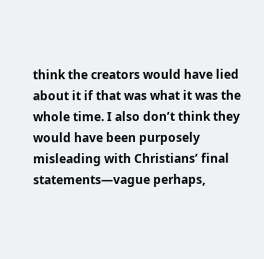think the creators would have lied about it if that was what it was the whole time. I also don’t think they would have been purposely misleading with Christians’ final statements—vague perhaps,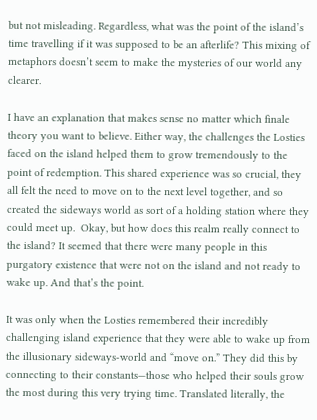but not misleading. Regardless, what was the point of the island’s time travelling if it was supposed to be an afterlife? This mixing of metaphors doesn’t seem to make the mysteries of our world any clearer.

I have an explanation that makes sense no matter which finale theory you want to believe. Either way, the challenges the Losties faced on the island helped them to grow tremendously to the point of redemption. This shared experience was so crucial, they all felt the need to move on to the next level together, and so created the sideways world as sort of a holding station where they could meet up.  Okay, but how does this realm really connect to the island? It seemed that there were many people in this purgatory existence that were not on the island and not ready to wake up. And that’s the point.

It was only when the Losties remembered their incredibly challenging island experience that they were able to wake up from the illusionary sideways-world and “move on.” They did this by connecting to their constants—those who helped their souls grow the most during this very trying time. Translated literally, the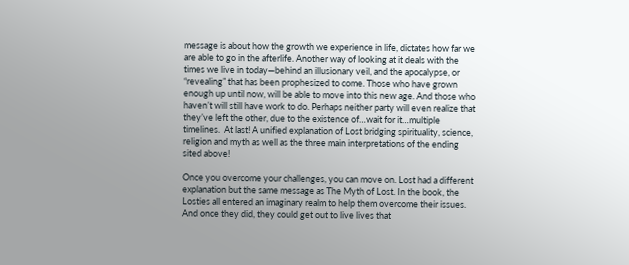message is about how the growth we experience in life, dictates how far we are able to go in the afterlife. Another way of looking at it deals with the times we live in today—behind an illusionary veil, and the apocalypse, or “revealing” that has been prophesized to come. Those who have grown enough up until now, will be able to move into this new age. And those who haven’t will still have work to do. Perhaps neither party will even realize that they’ve left the other, due to the existence of…wait for it…multiple timelines.  At last! A unified explanation of Lost bridging spirituality, science, religion and myth as well as the three main interpretations of the ending sited above!

Once you overcome your challenges, you can move on. Lost had a different explanation but the same message as The Myth of Lost. In the book, the Losties all entered an imaginary realm to help them overcome their issues. And once they did, they could get out to live lives that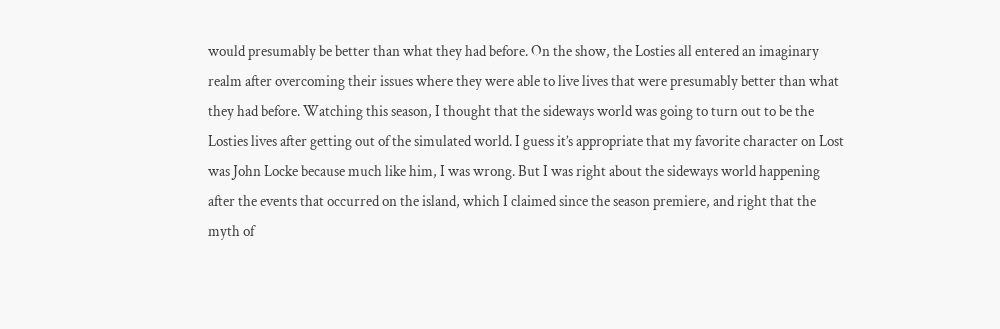would presumably be better than what they had before. On the show, the Losties all entered an imaginary realm after overcoming their issues where they were able to live lives that were presumably better than what they had before. Watching this season, I thought that the sideways world was going to turn out to be the Losties lives after getting out of the simulated world. I guess it’s appropriate that my favorite character on Lost was John Locke because much like him, I was wrong. But I was right about the sideways world happening after the events that occurred on the island, which I claimed since the season premiere, and right that the myth of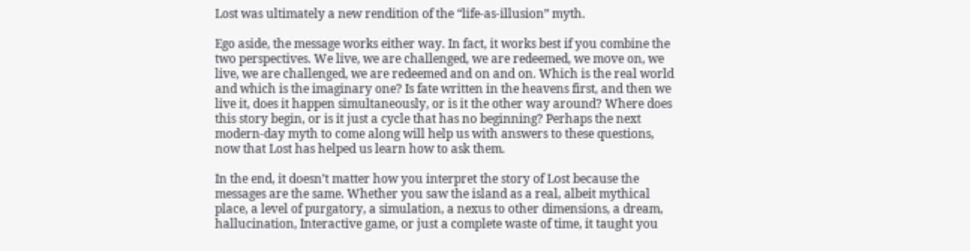Lost was ultimately a new rendition of the “life-as-illusion” myth.

Ego aside, the message works either way. In fact, it works best if you combine the two perspectives. We live, we are challenged, we are redeemed, we move on, we live, we are challenged, we are redeemed and on and on. Which is the real world and which is the imaginary one? Is fate written in the heavens first, and then we live it, does it happen simultaneously, or is it the other way around? Where does this story begin, or is it just a cycle that has no beginning? Perhaps the next modern-day myth to come along will help us with answers to these questions, now that Lost has helped us learn how to ask them.

In the end, it doesn’t matter how you interpret the story of Lost because the messages are the same. Whether you saw the island as a real, albeit mythical place, a level of purgatory, a simulation, a nexus to other dimensions, a dream, hallucination, Interactive game, or just a complete waste of time, it taught you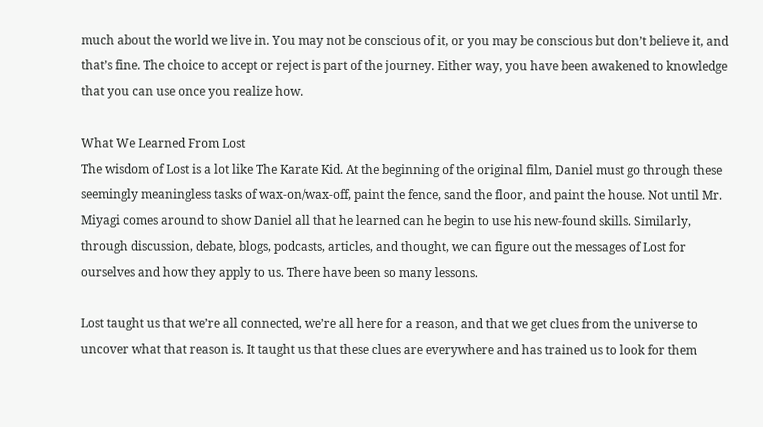much about the world we live in. You may not be conscious of it, or you may be conscious but don’t believe it, and that’s fine. The choice to accept or reject is part of the journey. Either way, you have been awakened to knowledge that you can use once you realize how.

What We Learned From Lost
The wisdom of Lost is a lot like The Karate Kid. At the beginning of the original film, Daniel must go through these seemingly meaningless tasks of wax-on/wax-off, paint the fence, sand the floor, and paint the house. Not until Mr. Miyagi comes around to show Daniel all that he learned can he begin to use his new-found skills. Similarly, through discussion, debate, blogs, podcasts, articles, and thought, we can figure out the messages of Lost for ourselves and how they apply to us. There have been so many lessons.

Lost taught us that we’re all connected, we’re all here for a reason, and that we get clues from the universe to uncover what that reason is. It taught us that these clues are everywhere and has trained us to look for them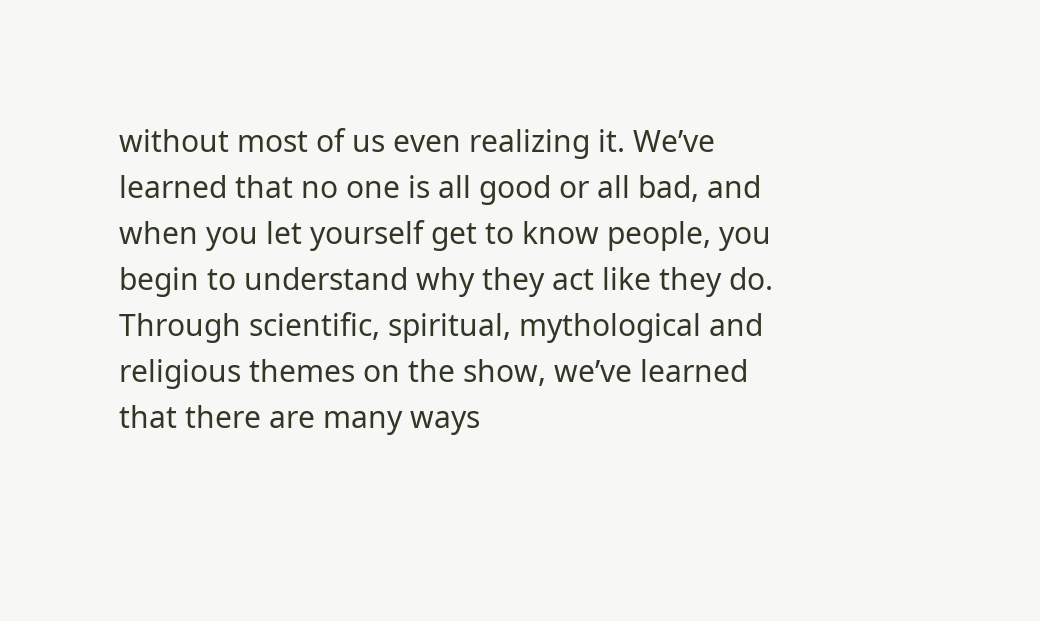without most of us even realizing it. We’ve learned that no one is all good or all bad, and when you let yourself get to know people, you begin to understand why they act like they do. Through scientific, spiritual, mythological and religious themes on the show, we’ve learned that there are many ways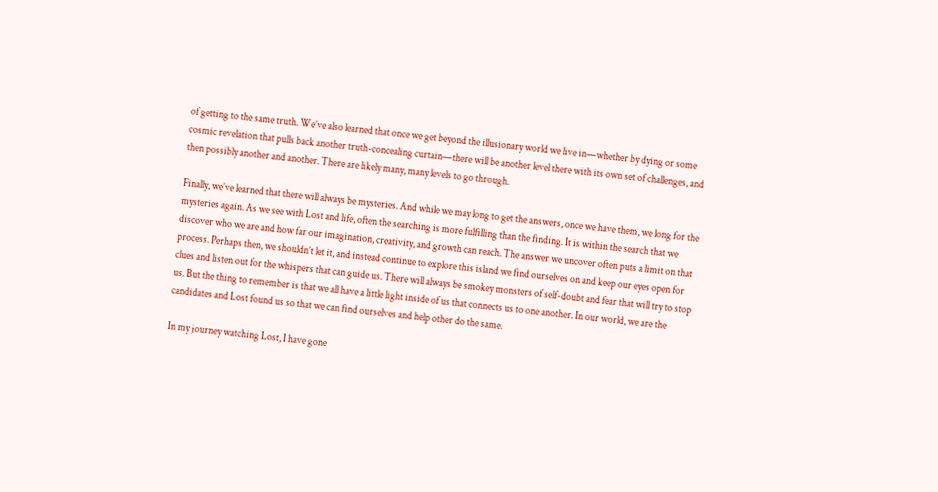of getting to the same truth. We’ve also learned that once we get beyond the illusionary world we live in—whether by dying or some cosmic revelation that pulls back another truth-concealing curtain—there will be another level there with its own set of challenges, and then possibly another and another. There are likely many, many levels to go through.

Finally, we’ve learned that there will always be mysteries. And while we may long to get the answers, once we have them, we long for the mysteries again. As we see with Lost and life, often the searching is more fulfilling than the finding. It is within the search that we discover who we are and how far our imagination, creativity, and growth can reach. The answer we uncover often puts a limit on that process. Perhaps then, we shouldn’t let it, and instead continue to explore this island we find ourselves on and keep our eyes open for clues and listen out for the whispers that can guide us. There will always be smokey monsters of self-doubt and fear that will try to stop us. But the thing to remember is that we all have a little light inside of us that connects us to one another. In our world, we are the candidates and Lost found us so that we can find ourselves and help other do the same.

In my journey watching Lost, I have gone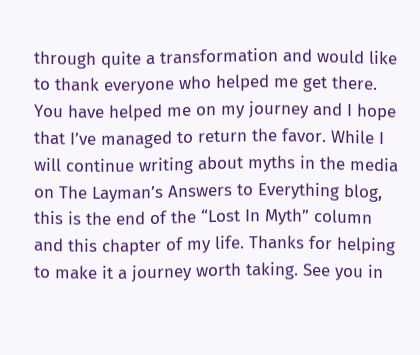through quite a transformation and would like to thank everyone who helped me get there. You have helped me on my journey and I hope that I’ve managed to return the favor. While I will continue writing about myths in the media on The Layman’s Answers to Everything blog, this is the end of the “Lost In Myth” column and this chapter of my life. Thanks for helping to make it a journey worth taking. See you in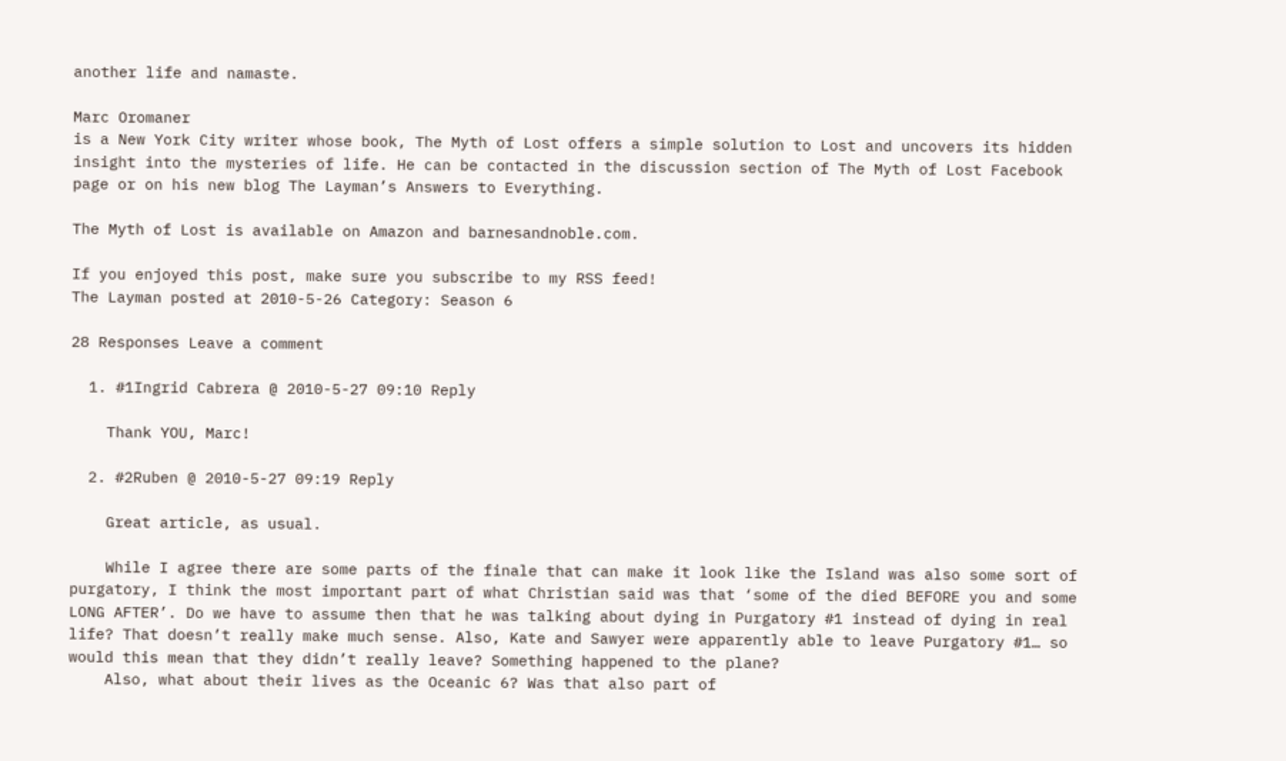another life and namaste.

Marc Oromaner
is a New York City writer whose book, The Myth of Lost offers a simple solution to Lost and uncovers its hidden insight into the mysteries of life. He can be contacted in the discussion section of The Myth of Lost Facebook page or on his new blog The Layman’s Answers to Everything.

The Myth of Lost is available on Amazon and barnesandnoble.com.

If you enjoyed this post, make sure you subscribe to my RSS feed!
The Layman posted at 2010-5-26 Category: Season 6

28 Responses Leave a comment

  1. #1Ingrid Cabrera @ 2010-5-27 09:10 Reply

    Thank YOU, Marc!

  2. #2Ruben @ 2010-5-27 09:19 Reply

    Great article, as usual.

    While I agree there are some parts of the finale that can make it look like the Island was also some sort of purgatory, I think the most important part of what Christian said was that ‘some of the died BEFORE you and some LONG AFTER’. Do we have to assume then that he was talking about dying in Purgatory #1 instead of dying in real life? That doesn’t really make much sense. Also, Kate and Sawyer were apparently able to leave Purgatory #1… so would this mean that they didn’t really leave? Something happened to the plane?
    Also, what about their lives as the Oceanic 6? Was that also part of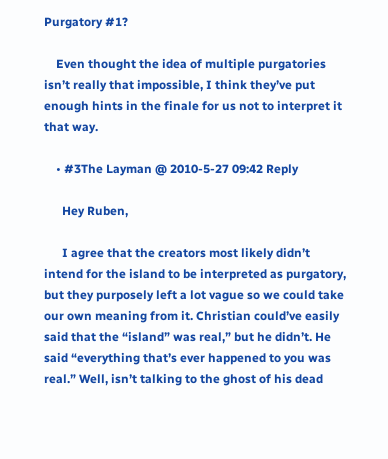Purgatory #1?

    Even thought the idea of multiple purgatories isn’t really that impossible, I think they’ve put enough hints in the finale for us not to interpret it that way.

    • #3The Layman @ 2010-5-27 09:42 Reply

      Hey Ruben,

      I agree that the creators most likely didn’t intend for the island to be interpreted as purgatory, but they purposely left a lot vague so we could take our own meaning from it. Christian could’ve easily said that the “island” was real,” but he didn’t. He said “everything that’s ever happened to you was real.” Well, isn’t talking to the ghost of his dead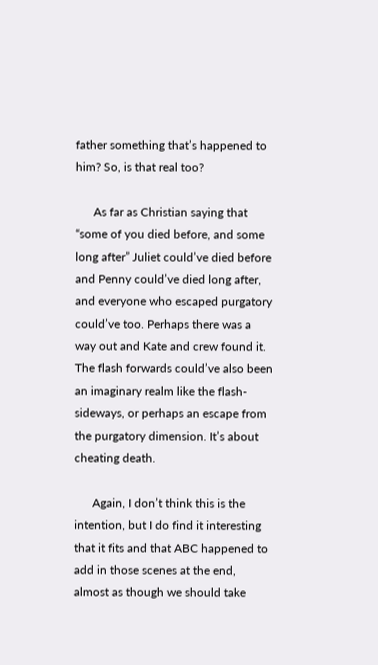father something that’s happened to him? So, is that real too?

      As far as Christian saying that “some of you died before, and some long after” Juliet could’ve died before and Penny could’ve died long after, and everyone who escaped purgatory could’ve too. Perhaps there was a way out and Kate and crew found it. The flash forwards could’ve also been an imaginary realm like the flash-sideways, or perhaps an escape from the purgatory dimension. It’s about cheating death.

      Again, I don’t think this is the intention, but I do find it interesting that it fits and that ABC happened to add in those scenes at the end, almost as though we should take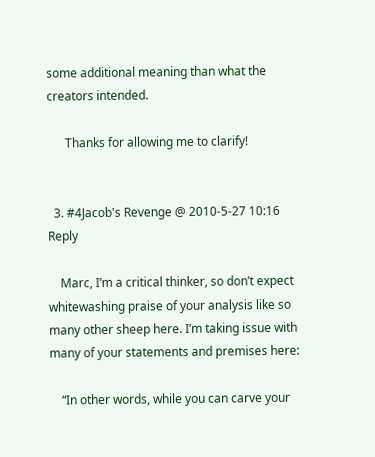some additional meaning than what the creators intended.

      Thanks for allowing me to clarify!


  3. #4Jacob's Revenge @ 2010-5-27 10:16 Reply

    Marc, I’m a critical thinker, so don’t expect whitewashing praise of your analysis like so many other sheep here. I’m taking issue with many of your statements and premises here:

    “In other words, while you can carve your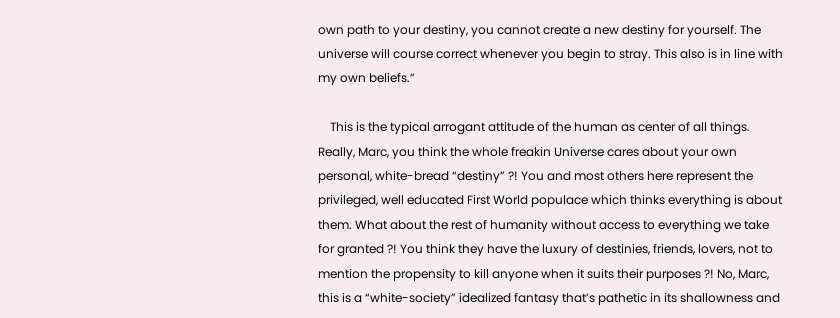own path to your destiny, you cannot create a new destiny for yourself. The universe will course correct whenever you begin to stray. This also is in line with my own beliefs.”

    This is the typical arrogant attitude of the human as center of all things. Really, Marc, you think the whole freakin Universe cares about your own personal, white-bread “destiny” ?! You and most others here represent the privileged, well educated First World populace which thinks everything is about them. What about the rest of humanity without access to everything we take for granted ?! You think they have the luxury of destinies, friends, lovers, not to mention the propensity to kill anyone when it suits their purposes ?! No, Marc, this is a “white-society” idealized fantasy that’s pathetic in its shallowness and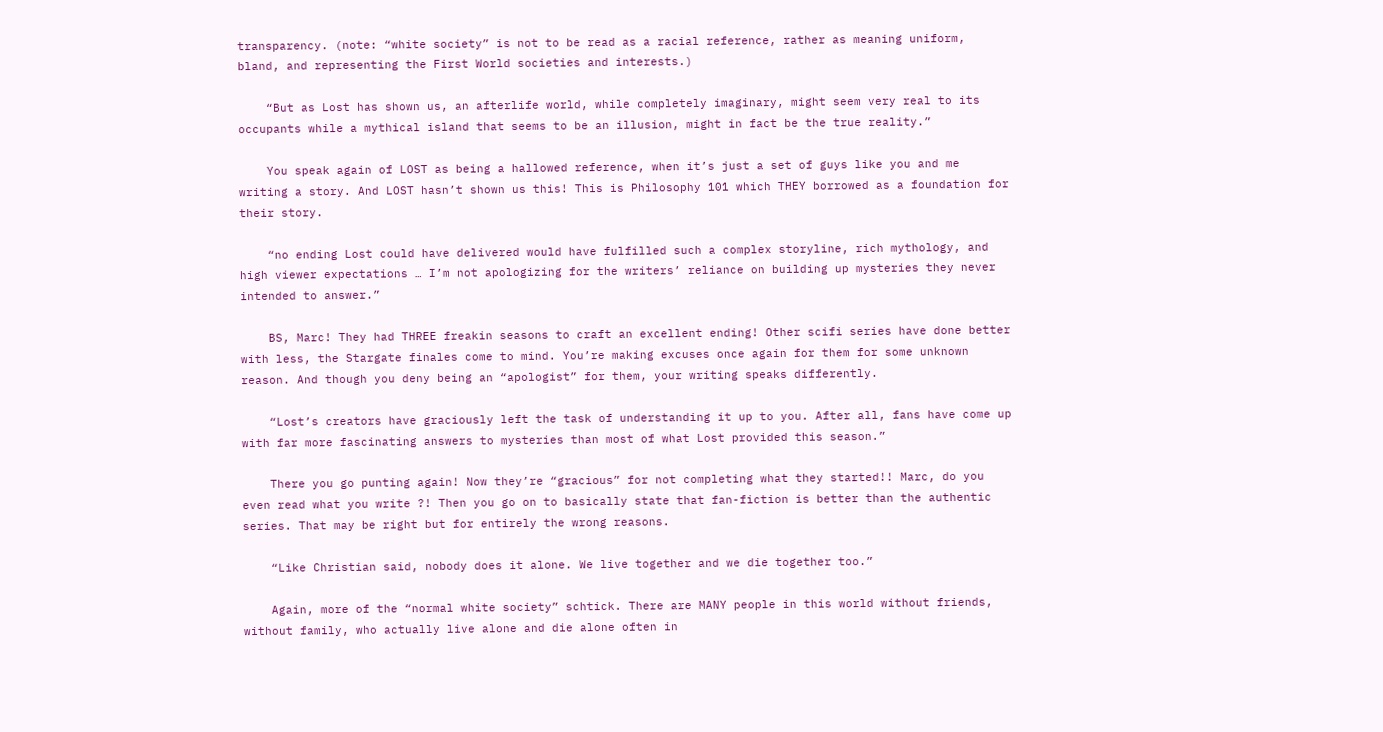transparency. (note: “white society” is not to be read as a racial reference, rather as meaning uniform, bland, and representing the First World societies and interests.)

    “But as Lost has shown us, an afterlife world, while completely imaginary, might seem very real to its occupants while a mythical island that seems to be an illusion, might in fact be the true reality.”

    You speak again of LOST as being a hallowed reference, when it’s just a set of guys like you and me writing a story. And LOST hasn’t shown us this! This is Philosophy 101 which THEY borrowed as a foundation for their story.

    “no ending Lost could have delivered would have fulfilled such a complex storyline, rich mythology, and high viewer expectations … I’m not apologizing for the writers’ reliance on building up mysteries they never intended to answer.”

    BS, Marc! They had THREE freakin seasons to craft an excellent ending! Other scifi series have done better with less, the Stargate finales come to mind. You’re making excuses once again for them for some unknown reason. And though you deny being an “apologist” for them, your writing speaks differently.

    “Lost’s creators have graciously left the task of understanding it up to you. After all, fans have come up with far more fascinating answers to mysteries than most of what Lost provided this season.”

    There you go punting again! Now they’re “gracious” for not completing what they started!! Marc, do you even read what you write ?! Then you go on to basically state that fan-fiction is better than the authentic series. That may be right but for entirely the wrong reasons.

    “Like Christian said, nobody does it alone. We live together and we die together too.”

    Again, more of the “normal white society” schtick. There are MANY people in this world without friends, without family, who actually live alone and die alone often in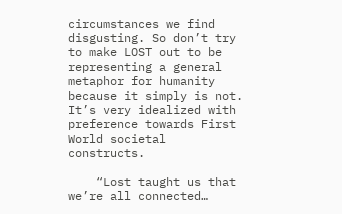circumstances we find disgusting. So don’t try to make LOST out to be representing a general metaphor for humanity because it simply is not. It’s very idealized with preference towards First World societal constructs.

    “Lost taught us that we’re all connected…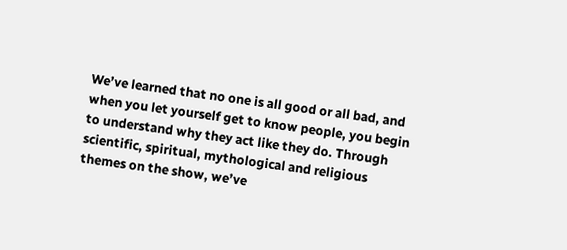We’ve learned that no one is all good or all bad, and when you let yourself get to know people, you begin to understand why they act like they do. Through scientific, spiritual, mythological and religious themes on the show, we’ve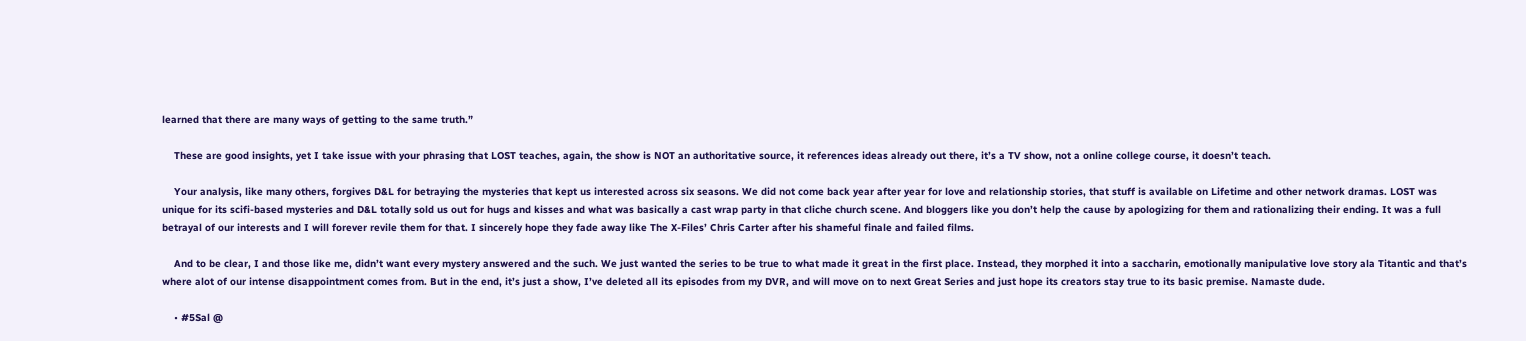learned that there are many ways of getting to the same truth.”

    These are good insights, yet I take issue with your phrasing that LOST teaches, again, the show is NOT an authoritative source, it references ideas already out there, it’s a TV show, not a online college course, it doesn’t teach.

    Your analysis, like many others, forgives D&L for betraying the mysteries that kept us interested across six seasons. We did not come back year after year for love and relationship stories, that stuff is available on Lifetime and other network dramas. LOST was unique for its scifi-based mysteries and D&L totally sold us out for hugs and kisses and what was basically a cast wrap party in that cliche church scene. And bloggers like you don’t help the cause by apologizing for them and rationalizing their ending. It was a full betrayal of our interests and I will forever revile them for that. I sincerely hope they fade away like The X-Files’ Chris Carter after his shameful finale and failed films.

    And to be clear, I and those like me, didn’t want every mystery answered and the such. We just wanted the series to be true to what made it great in the first place. Instead, they morphed it into a saccharin, emotionally manipulative love story ala Titantic and that’s where alot of our intense disappointment comes from. But in the end, it’s just a show, I’ve deleted all its episodes from my DVR, and will move on to next Great Series and just hope its creators stay true to its basic premise. Namaste dude.

    • #5Sal @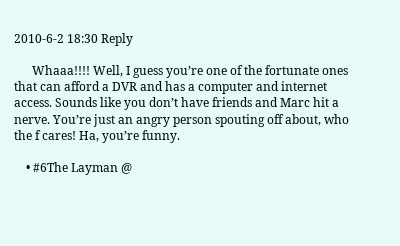2010-6-2 18:30 Reply

      Whaaa!!!! Well, I guess you’re one of the fortunate ones that can afford a DVR and has a computer and internet access. Sounds like you don’t have friends and Marc hit a nerve. You’re just an angry person spouting off about, who the f cares! Ha, you’re funny.

    • #6The Layman @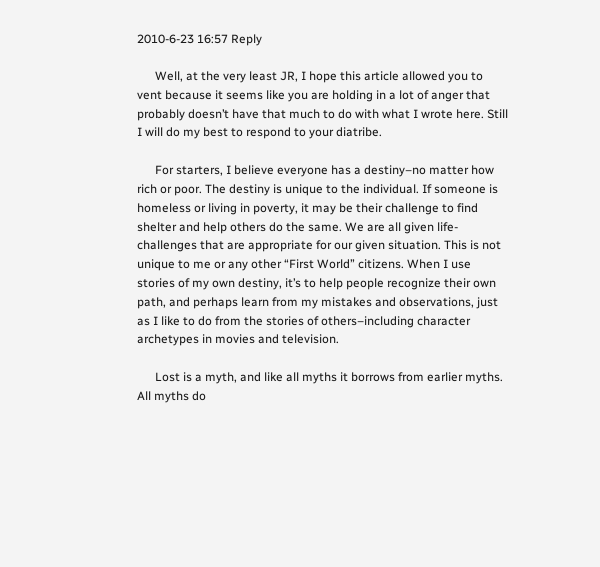2010-6-23 16:57 Reply

      Well, at the very least JR, I hope this article allowed you to vent because it seems like you are holding in a lot of anger that probably doesn’t have that much to do with what I wrote here. Still I will do my best to respond to your diatribe.

      For starters, I believe everyone has a destiny–no matter how rich or poor. The destiny is unique to the individual. If someone is homeless or living in poverty, it may be their challenge to find shelter and help others do the same. We are all given life-challenges that are appropriate for our given situation. This is not unique to me or any other “First World” citizens. When I use stories of my own destiny, it’s to help people recognize their own path, and perhaps learn from my mistakes and observations, just as I like to do from the stories of others–including character archetypes in movies and television.

      Lost is a myth, and like all myths it borrows from earlier myths. All myths do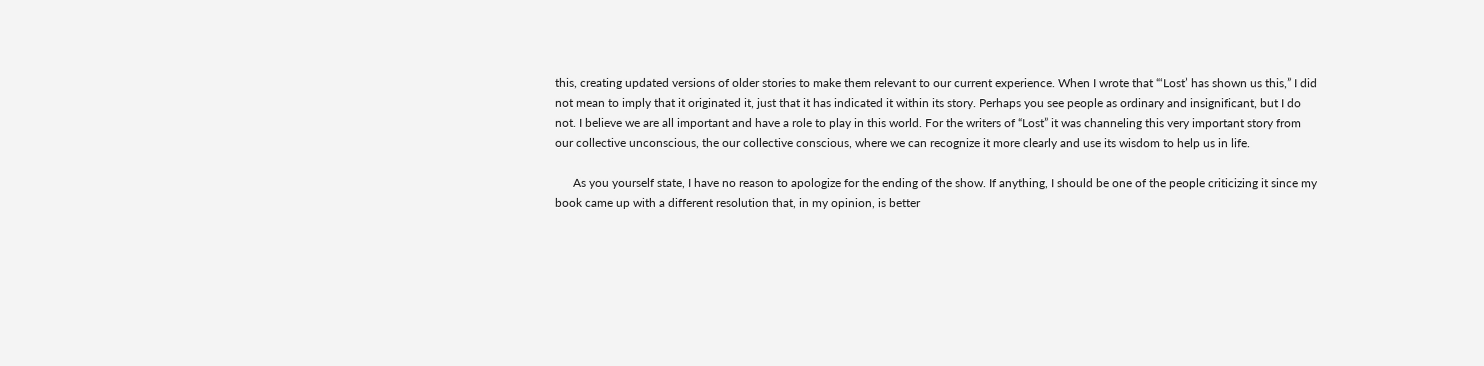this, creating updated versions of older stories to make them relevant to our current experience. When I wrote that “‘Lost’ has shown us this,” I did not mean to imply that it originated it, just that it has indicated it within its story. Perhaps you see people as ordinary and insignificant, but I do not. I believe we are all important and have a role to play in this world. For the writers of “Lost” it was channeling this very important story from our collective unconscious, the our collective conscious, where we can recognize it more clearly and use its wisdom to help us in life.

      As you yourself state, I have no reason to apologize for the ending of the show. If anything, I should be one of the people criticizing it since my book came up with a different resolution that, in my opinion, is better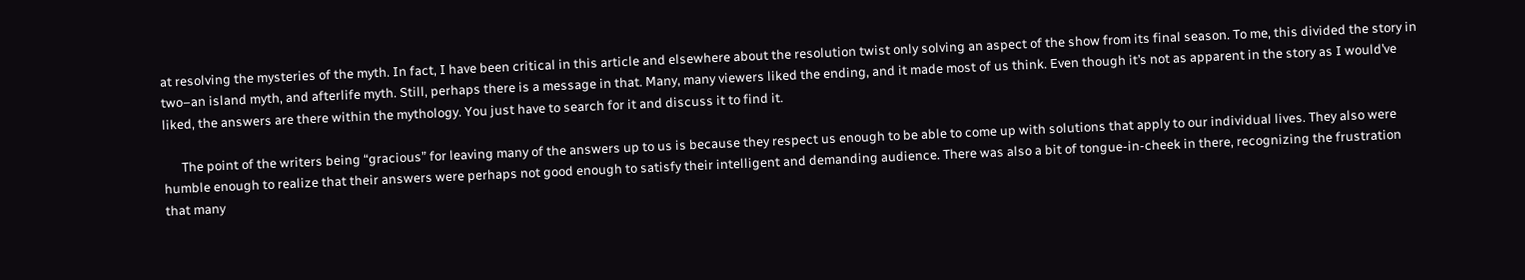at resolving the mysteries of the myth. In fact, I have been critical in this article and elsewhere about the resolution twist only solving an aspect of the show from its final season. To me, this divided the story in two–an island myth, and afterlife myth. Still, perhaps there is a message in that. Many, many viewers liked the ending, and it made most of us think. Even though it’s not as apparent in the story as I would’ve liked, the answers are there within the mythology. You just have to search for it and discuss it to find it.

      The point of the writers being “gracious” for leaving many of the answers up to us is because they respect us enough to be able to come up with solutions that apply to our individual lives. They also were humble enough to realize that their answers were perhaps not good enough to satisfy their intelligent and demanding audience. There was also a bit of tongue-in-cheek in there, recognizing the frustration that many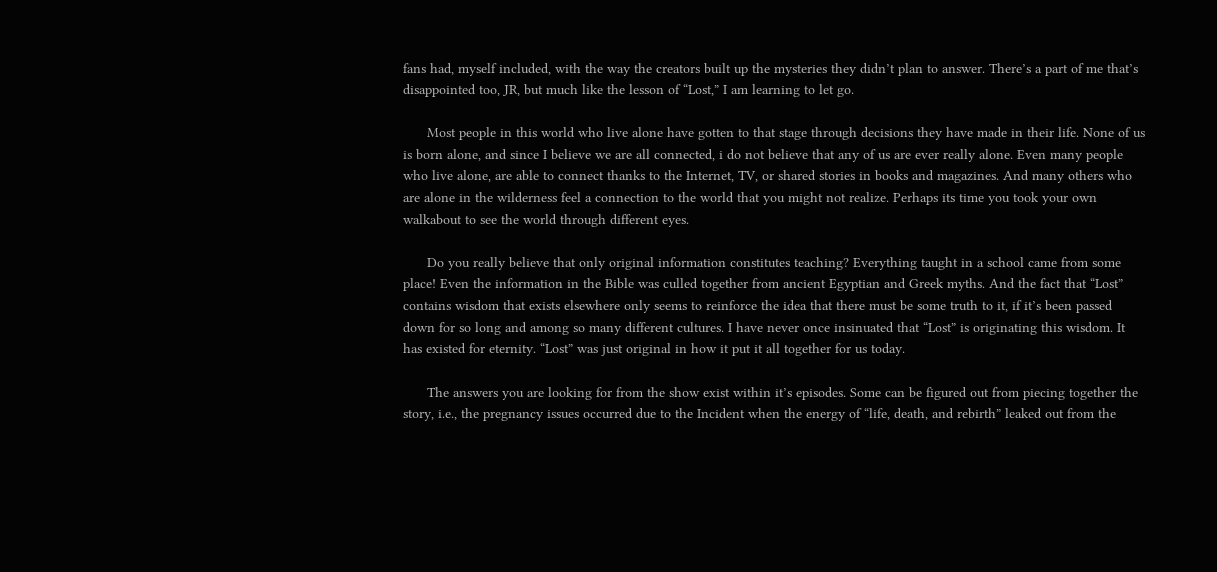fans had, myself included, with the way the creators built up the mysteries they didn’t plan to answer. There’s a part of me that’s disappointed too, JR, but much like the lesson of “Lost,” I am learning to let go.

      Most people in this world who live alone have gotten to that stage through decisions they have made in their life. None of us is born alone, and since I believe we are all connected, i do not believe that any of us are ever really alone. Even many people who live alone, are able to connect thanks to the Internet, TV, or shared stories in books and magazines. And many others who are alone in the wilderness feel a connection to the world that you might not realize. Perhaps its time you took your own walkabout to see the world through different eyes.

      Do you really believe that only original information constitutes teaching? Everything taught in a school came from some place! Even the information in the Bible was culled together from ancient Egyptian and Greek myths. And the fact that “Lost” contains wisdom that exists elsewhere only seems to reinforce the idea that there must be some truth to it, if it’s been passed down for so long and among so many different cultures. I have never once insinuated that “Lost” is originating this wisdom. It has existed for eternity. “Lost” was just original in how it put it all together for us today.

      The answers you are looking for from the show exist within it’s episodes. Some can be figured out from piecing together the story, i.e., the pregnancy issues occurred due to the Incident when the energy of “life, death, and rebirth” leaked out from the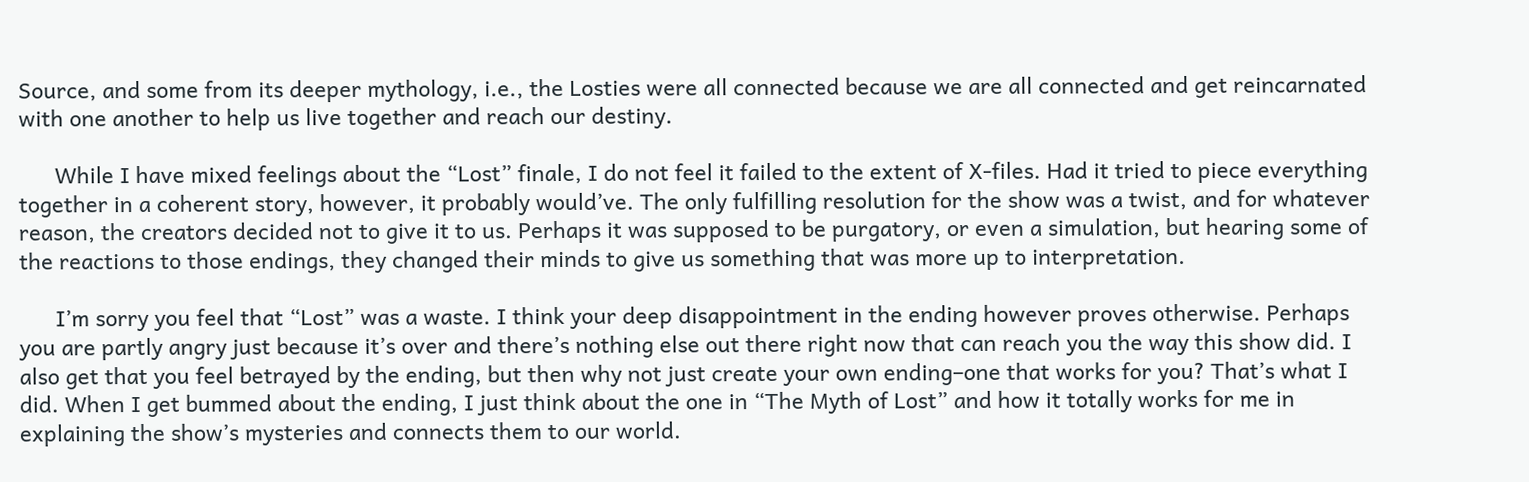Source, and some from its deeper mythology, i.e., the Losties were all connected because we are all connected and get reincarnated with one another to help us live together and reach our destiny.

      While I have mixed feelings about the “Lost” finale, I do not feel it failed to the extent of X-files. Had it tried to piece everything together in a coherent story, however, it probably would’ve. The only fulfilling resolution for the show was a twist, and for whatever reason, the creators decided not to give it to us. Perhaps it was supposed to be purgatory, or even a simulation, but hearing some of the reactions to those endings, they changed their minds to give us something that was more up to interpretation.

      I’m sorry you feel that “Lost” was a waste. I think your deep disappointment in the ending however proves otherwise. Perhaps you are partly angry just because it’s over and there’s nothing else out there right now that can reach you the way this show did. I also get that you feel betrayed by the ending, but then why not just create your own ending–one that works for you? That’s what I did. When I get bummed about the ending, I just think about the one in “The Myth of Lost” and how it totally works for me in explaining the show’s mysteries and connects them to our world.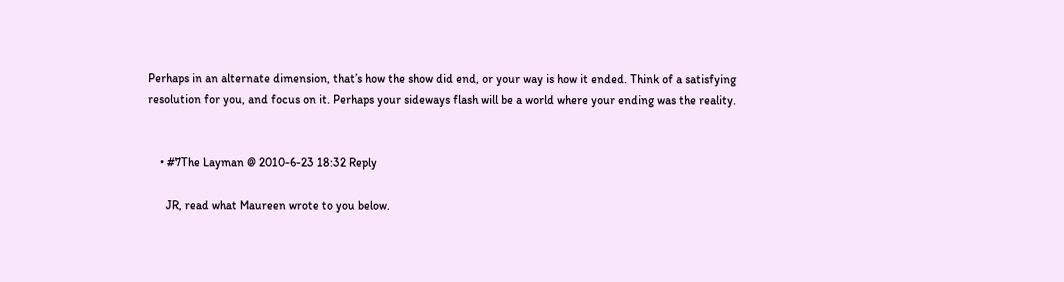Perhaps in an alternate dimension, that’s how the show did end, or your way is how it ended. Think of a satisfying resolution for you, and focus on it. Perhaps your sideways flash will be a world where your ending was the reality.


    • #7The Layman @ 2010-6-23 18:32 Reply

      JR, read what Maureen wrote to you below.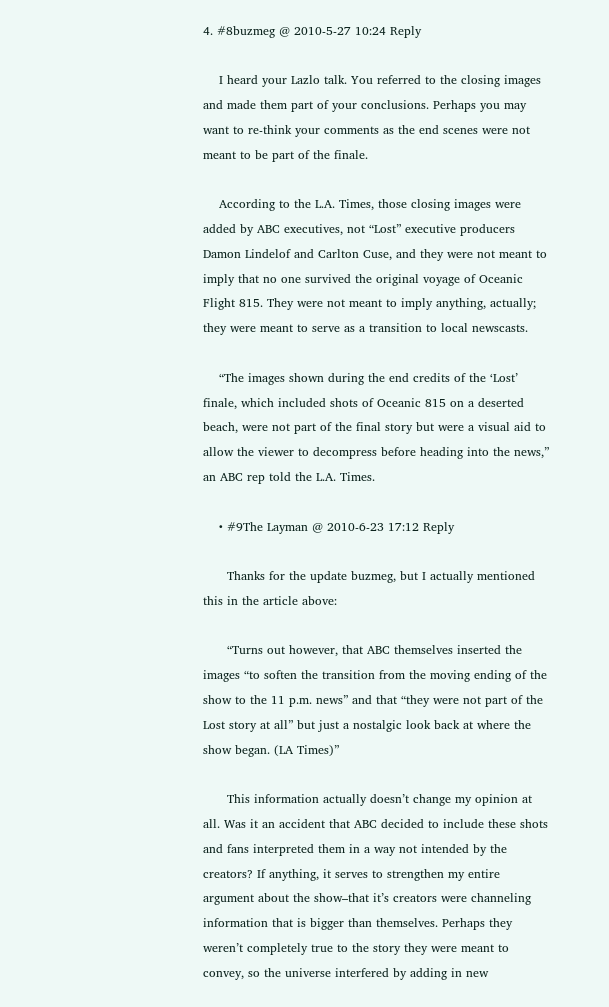4. #8buzmeg @ 2010-5-27 10:24 Reply

    I heard your Lazlo talk. You referred to the closing images and made them part of your conclusions. Perhaps you may want to re-think your comments as the end scenes were not meant to be part of the finale.

    According to the L.A. Times, those closing images were added by ABC executives, not “Lost” executive producers Damon Lindelof and Carlton Cuse, and they were not meant to imply that no one survived the original voyage of Oceanic Flight 815. They were not meant to imply anything, actually; they were meant to serve as a transition to local newscasts.

    “The images shown during the end credits of the ‘Lost’ finale, which included shots of Oceanic 815 on a deserted beach, were not part of the final story but were a visual aid to allow the viewer to decompress before heading into the news,” an ABC rep told the L.A. Times.

    • #9The Layman @ 2010-6-23 17:12 Reply

      Thanks for the update buzmeg, but I actually mentioned this in the article above:

      “Turns out however, that ABC themselves inserted the images “to soften the transition from the moving ending of the show to the 11 p.m. news” and that “they were not part of the Lost story at all” but just a nostalgic look back at where the show began. (LA Times)”

      This information actually doesn’t change my opinion at all. Was it an accident that ABC decided to include these shots and fans interpreted them in a way not intended by the creators? If anything, it serves to strengthen my entire argument about the show–that it’s creators were channeling information that is bigger than themselves. Perhaps they weren’t completely true to the story they were meant to convey, so the universe interfered by adding in new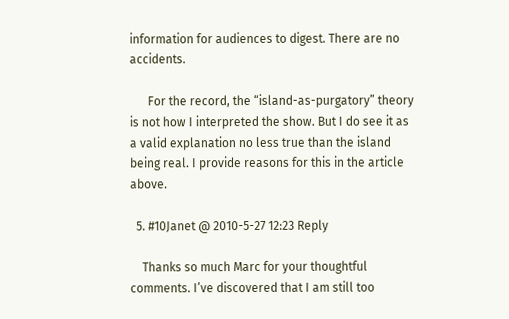information for audiences to digest. There are no accidents.

      For the record, the “island-as-purgatory” theory is not how I interpreted the show. But I do see it as a valid explanation no less true than the island being real. I provide reasons for this in the article above.

  5. #10Janet @ 2010-5-27 12:23 Reply

    Thanks so much Marc for your thoughtful comments. I’ve discovered that I am still too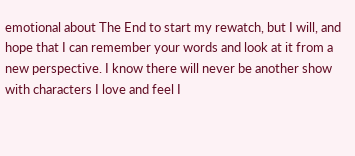emotional about The End to start my rewatch, but I will, and hope that I can remember your words and look at it from a new perspective. I know there will never be another show with characters I love and feel I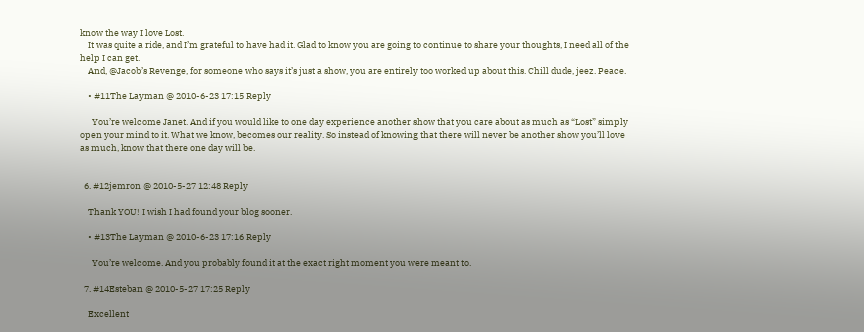know the way I love Lost.
    It was quite a ride, and I’m grateful to have had it. Glad to know you are going to continue to share your thoughts, I need all of the help I can get.
    And, @Jacob’s Revenge, for someone who says it’s just a show, you are entirely too worked up about this. Chill dude, jeez. Peace.

    • #11The Layman @ 2010-6-23 17:15 Reply

      You’re welcome Janet. And if you would like to one day experience another show that you care about as much as “Lost” simply open your mind to it. What we know, becomes our reality. So instead of knowing that there will never be another show you’ll love as much, know that there one day will be.


  6. #12jemron @ 2010-5-27 12:48 Reply

    Thank YOU! I wish I had found your blog sooner.

    • #13The Layman @ 2010-6-23 17:16 Reply

      You’re welcome. And you probably found it at the exact right moment you were meant to.

  7. #14Esteban @ 2010-5-27 17:25 Reply

    Excellent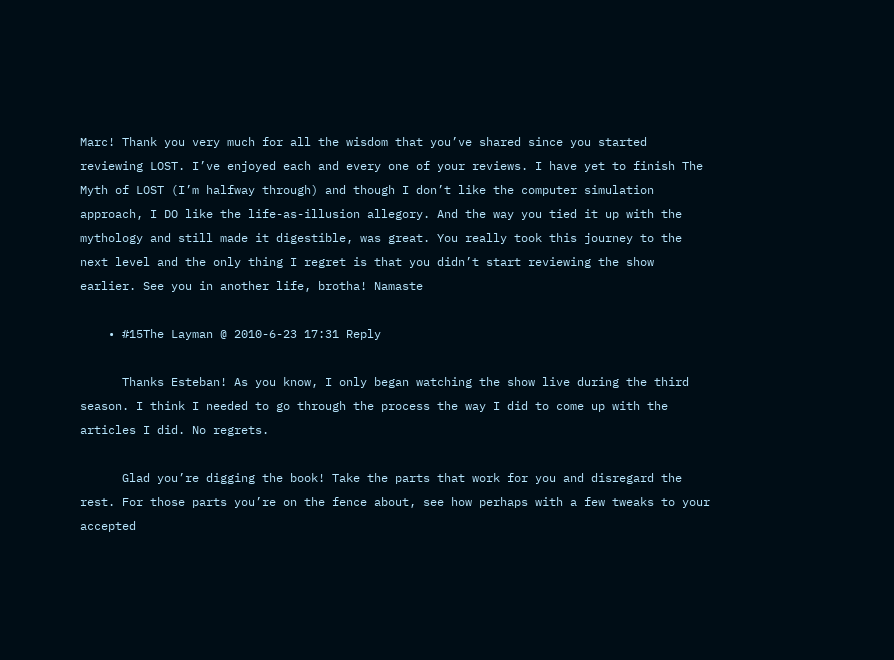Marc! Thank you very much for all the wisdom that you’ve shared since you started reviewing LOST. I’ve enjoyed each and every one of your reviews. I have yet to finish The Myth of LOST (I’m halfway through) and though I don’t like the computer simulation approach, I DO like the life-as-illusion allegory. And the way you tied it up with the mythology and still made it digestible, was great. You really took this journey to the next level and the only thing I regret is that you didn’t start reviewing the show earlier. See you in another life, brotha! Namaste

    • #15The Layman @ 2010-6-23 17:31 Reply

      Thanks Esteban! As you know, I only began watching the show live during the third season. I think I needed to go through the process the way I did to come up with the articles I did. No regrets.

      Glad you’re digging the book! Take the parts that work for you and disregard the rest. For those parts you’re on the fence about, see how perhaps with a few tweaks to your accepted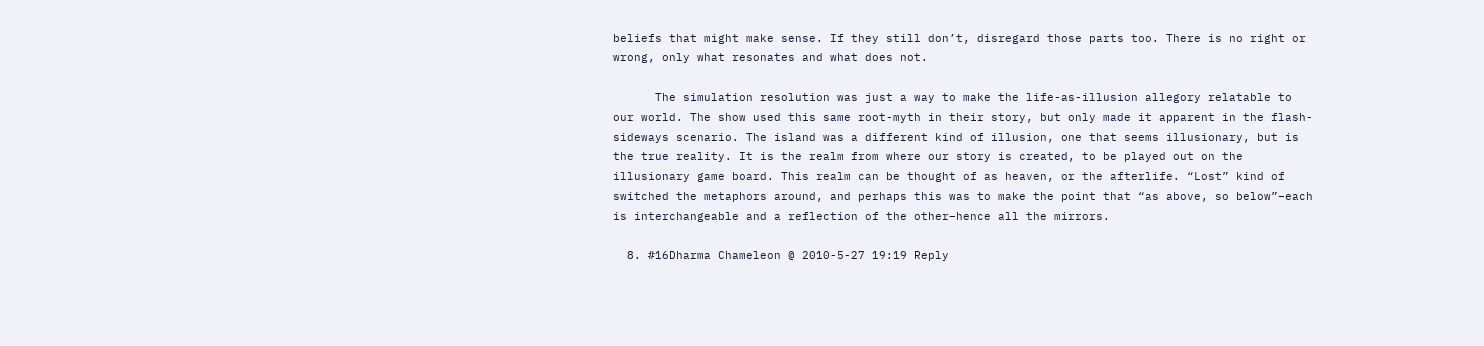beliefs that might make sense. If they still don’t, disregard those parts too. There is no right or wrong, only what resonates and what does not.

      The simulation resolution was just a way to make the life-as-illusion allegory relatable to our world. The show used this same root-myth in their story, but only made it apparent in the flash-sideways scenario. The island was a different kind of illusion, one that seems illusionary, but is the true reality. It is the realm from where our story is created, to be played out on the illusionary game board. This realm can be thought of as heaven, or the afterlife. “Lost” kind of switched the metaphors around, and perhaps this was to make the point that “as above, so below”–each is interchangeable and a reflection of the other–hence all the mirrors.

  8. #16Dharma Chameleon @ 2010-5-27 19:19 Reply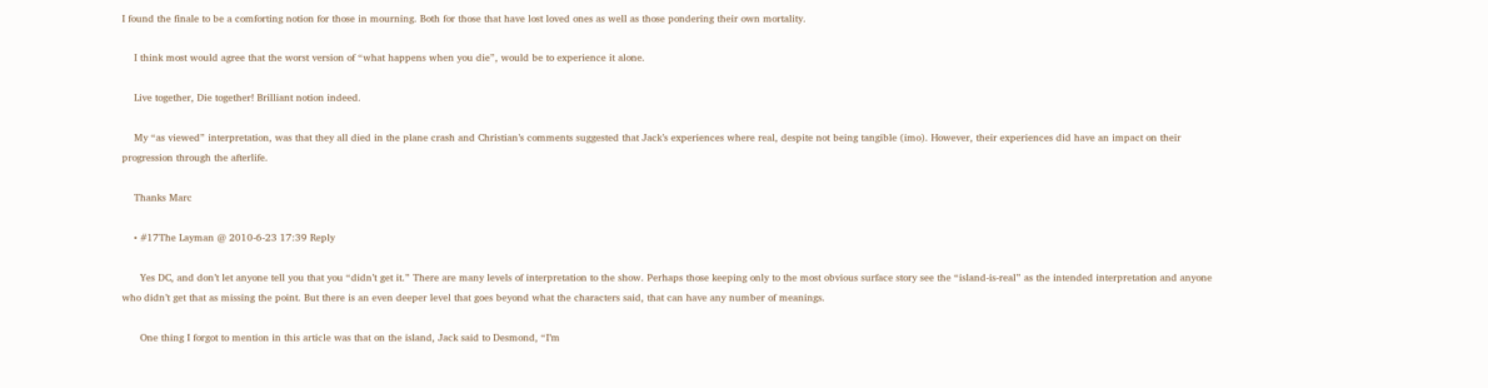I found the finale to be a comforting notion for those in mourning. Both for those that have lost loved ones as well as those pondering their own mortality.

    I think most would agree that the worst version of “what happens when you die”, would be to experience it alone.

    Live together, Die together! Brilliant notion indeed.

    My “as viewed” interpretation, was that they all died in the plane crash and Christian’s comments suggested that Jack’s experiences where real, despite not being tangible (imo). However, their experiences did have an impact on their progression through the afterlife.

    Thanks Marc

    • #17The Layman @ 2010-6-23 17:39 Reply

      Yes DC, and don’t let anyone tell you that you “didn’t get it.” There are many levels of interpretation to the show. Perhaps those keeping only to the most obvious surface story see the “island-is-real” as the intended interpretation and anyone who didn’t get that as missing the point. But there is an even deeper level that goes beyond what the characters said, that can have any number of meanings.

      One thing I forgot to mention in this article was that on the island, Jack said to Desmond, “I’m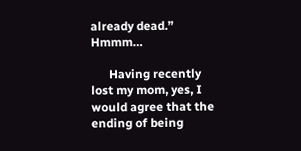already dead.” Hmmm…

      Having recently lost my mom, yes, I would agree that the ending of being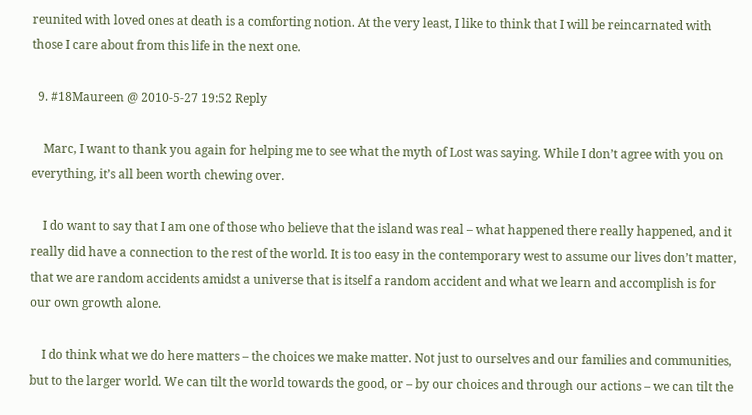reunited with loved ones at death is a comforting notion. At the very least, I like to think that I will be reincarnated with those I care about from this life in the next one.

  9. #18Maureen @ 2010-5-27 19:52 Reply

    Marc, I want to thank you again for helping me to see what the myth of Lost was saying. While I don’t agree with you on everything, it’s all been worth chewing over.

    I do want to say that I am one of those who believe that the island was real – what happened there really happened, and it really did have a connection to the rest of the world. It is too easy in the contemporary west to assume our lives don’t matter, that we are random accidents amidst a universe that is itself a random accident and what we learn and accomplish is for our own growth alone.

    I do think what we do here matters – the choices we make matter. Not just to ourselves and our families and communities, but to the larger world. We can tilt the world towards the good, or – by our choices and through our actions – we can tilt the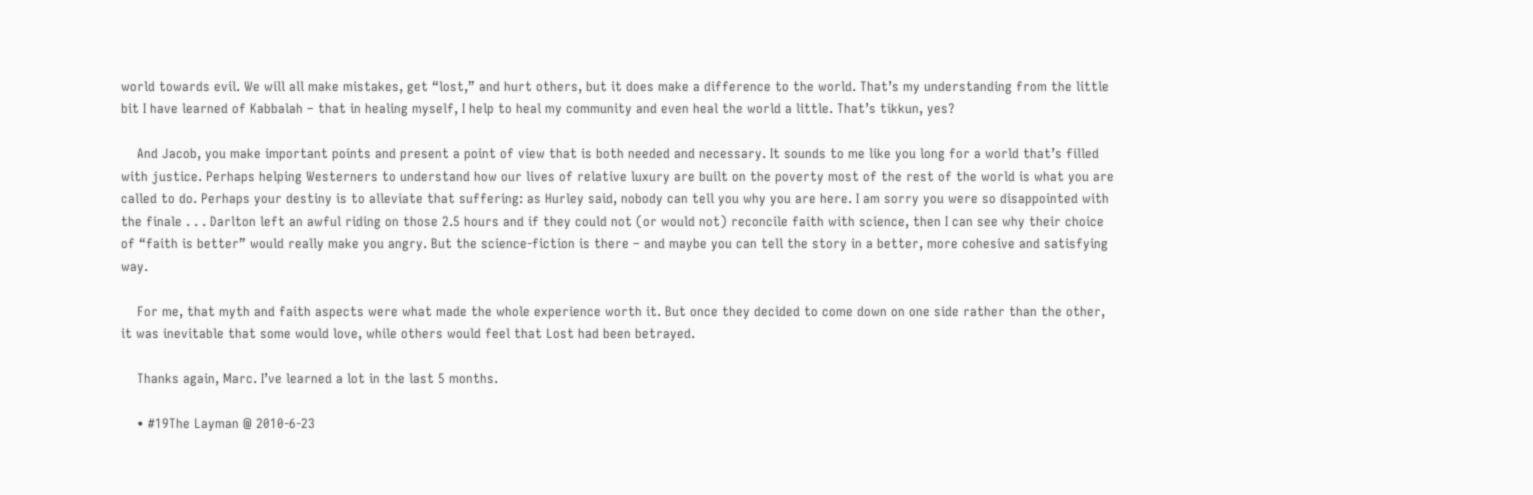world towards evil. We will all make mistakes, get “lost,” and hurt others, but it does make a difference to the world. That’s my understanding from the little bit I have learned of Kabbalah – that in healing myself, I help to heal my community and even heal the world a little. That’s tikkun, yes?

    And Jacob, you make important points and present a point of view that is both needed and necessary. It sounds to me like you long for a world that’s filled with justice. Perhaps helping Westerners to understand how our lives of relative luxury are built on the poverty most of the rest of the world is what you are called to do. Perhaps your destiny is to alleviate that suffering: as Hurley said, nobody can tell you why you are here. I am sorry you were so disappointed with the finale . . . Darlton left an awful riding on those 2.5 hours and if they could not (or would not) reconcile faith with science, then I can see why their choice of “faith is better” would really make you angry. But the science-fiction is there – and maybe you can tell the story in a better, more cohesive and satisfying way.

    For me, that myth and faith aspects were what made the whole experience worth it. But once they decided to come down on one side rather than the other, it was inevitable that some would love, while others would feel that Lost had been betrayed.

    Thanks again, Marc. I’ve learned a lot in the last 5 months.

    • #19The Layman @ 2010-6-23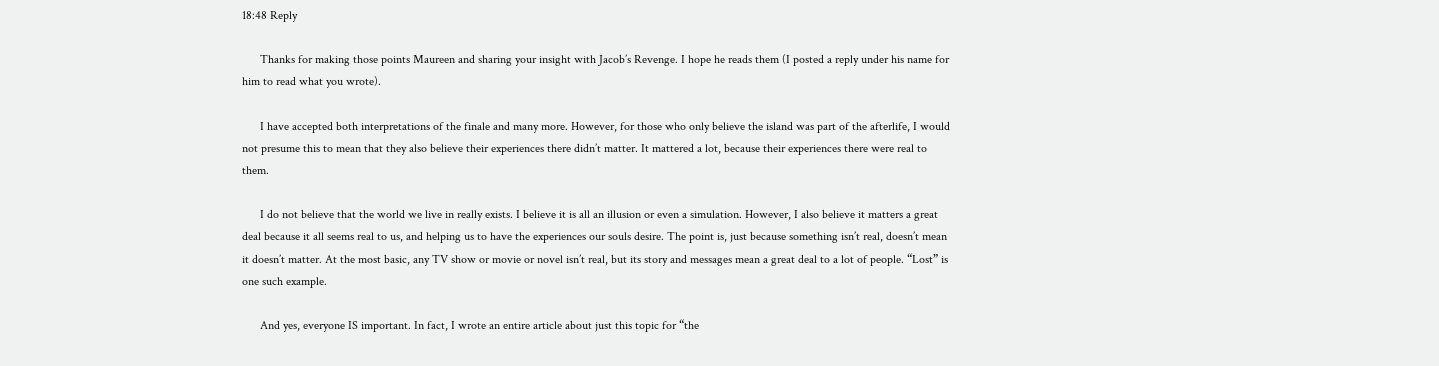18:48 Reply

      Thanks for making those points Maureen and sharing your insight with Jacob’s Revenge. I hope he reads them (I posted a reply under his name for him to read what you wrote).

      I have accepted both interpretations of the finale and many more. However, for those who only believe the island was part of the afterlife, I would not presume this to mean that they also believe their experiences there didn’t matter. It mattered a lot, because their experiences there were real to them.

      I do not believe that the world we live in really exists. I believe it is all an illusion or even a simulation. However, I also believe it matters a great deal because it all seems real to us, and helping us to have the experiences our souls desire. The point is, just because something isn’t real, doesn’t mean it doesn’t matter. At the most basic, any TV show or movie or novel isn’t real, but its story and messages mean a great deal to a lot of people. “Lost” is one such example.

      And yes, everyone IS important. In fact, I wrote an entire article about just this topic for “the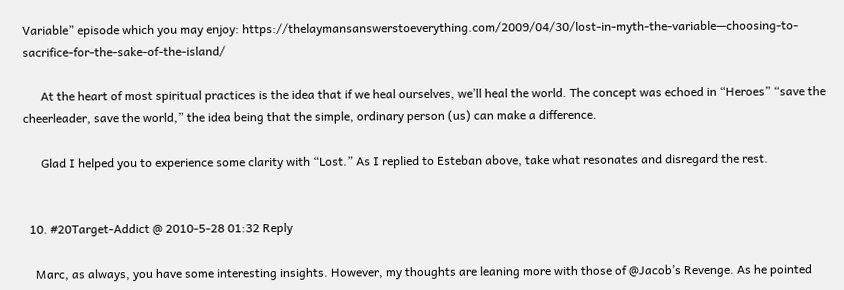Variable” episode which you may enjoy: https://thelaymansanswerstoeverything.com/2009/04/30/lost-in-myth-the-variable—choosing-to-sacrifice-for-the-sake-of-the-island/

      At the heart of most spiritual practices is the idea that if we heal ourselves, we’ll heal the world. The concept was echoed in “Heroes” “save the cheerleader, save the world,” the idea being that the simple, ordinary person (us) can make a difference.

      Glad I helped you to experience some clarity with “Lost.” As I replied to Esteban above, take what resonates and disregard the rest.


  10. #20Target-Addict @ 2010-5-28 01:32 Reply

    Marc, as always, you have some interesting insights. However, my thoughts are leaning more with those of @Jacob’s Revenge. As he pointed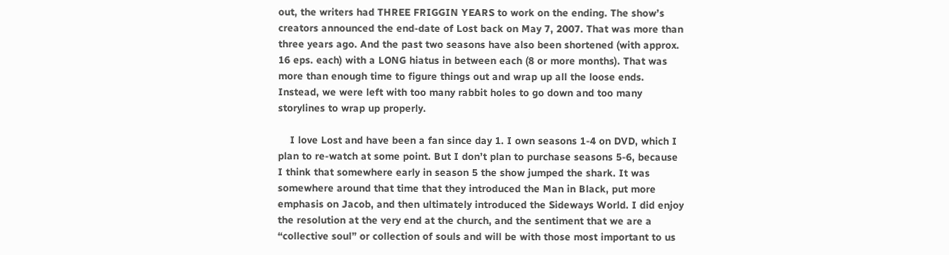out, the writers had THREE FRIGGIN YEARS to work on the ending. The show’s creators announced the end-date of Lost back on May 7, 2007. That was more than three years ago. And the past two seasons have also been shortened (with approx. 16 eps. each) with a LONG hiatus in between each (8 or more months). That was more than enough time to figure things out and wrap up all the loose ends. Instead, we were left with too many rabbit holes to go down and too many storylines to wrap up properly.

    I love Lost and have been a fan since day 1. I own seasons 1-4 on DVD, which I plan to re-watch at some point. But I don’t plan to purchase seasons 5-6, because I think that somewhere early in season 5 the show jumped the shark. It was somewhere around that time that they introduced the Man in Black, put more emphasis on Jacob, and then ultimately introduced the Sideways World. I did enjoy the resolution at the very end at the church, and the sentiment that we are a “collective soul” or collection of souls and will be with those most important to us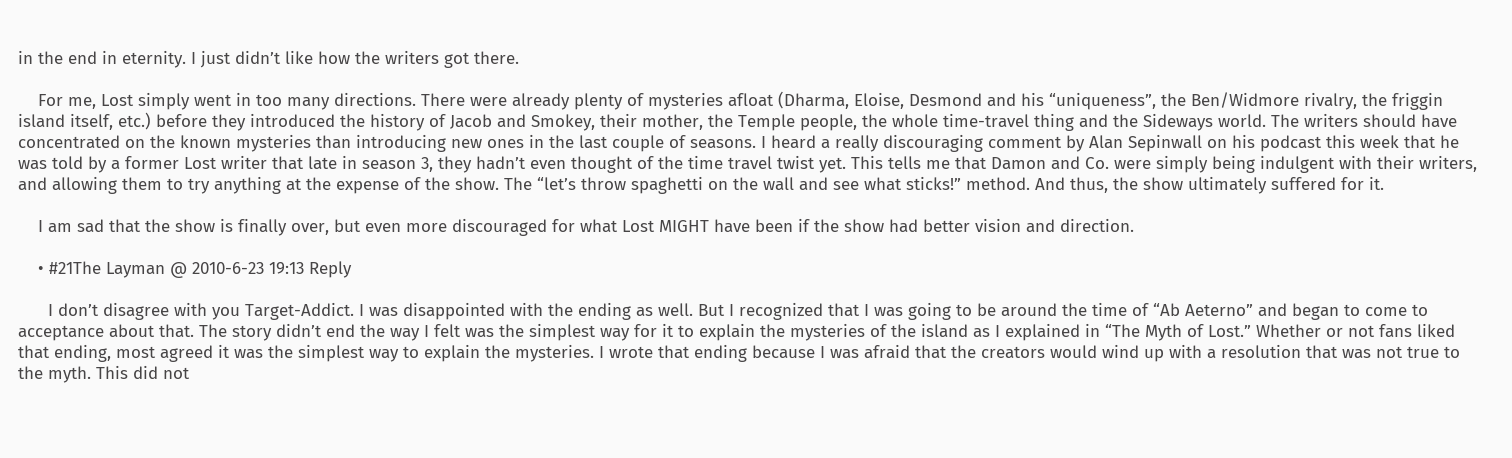in the end in eternity. I just didn’t like how the writers got there.

    For me, Lost simply went in too many directions. There were already plenty of mysteries afloat (Dharma, Eloise, Desmond and his “uniqueness”, the Ben/Widmore rivalry, the friggin island itself, etc.) before they introduced the history of Jacob and Smokey, their mother, the Temple people, the whole time-travel thing and the Sideways world. The writers should have concentrated on the known mysteries than introducing new ones in the last couple of seasons. I heard a really discouraging comment by Alan Sepinwall on his podcast this week that he was told by a former Lost writer that late in season 3, they hadn’t even thought of the time travel twist yet. This tells me that Damon and Co. were simply being indulgent with their writers, and allowing them to try anything at the expense of the show. The “let’s throw spaghetti on the wall and see what sticks!” method. And thus, the show ultimately suffered for it.

    I am sad that the show is finally over, but even more discouraged for what Lost MIGHT have been if the show had better vision and direction.

    • #21The Layman @ 2010-6-23 19:13 Reply

      I don’t disagree with you Target-Addict. I was disappointed with the ending as well. But I recognized that I was going to be around the time of “Ab Aeterno” and began to come to acceptance about that. The story didn’t end the way I felt was the simplest way for it to explain the mysteries of the island as I explained in “The Myth of Lost.” Whether or not fans liked that ending, most agreed it was the simplest way to explain the mysteries. I wrote that ending because I was afraid that the creators would wind up with a resolution that was not true to the myth. This did not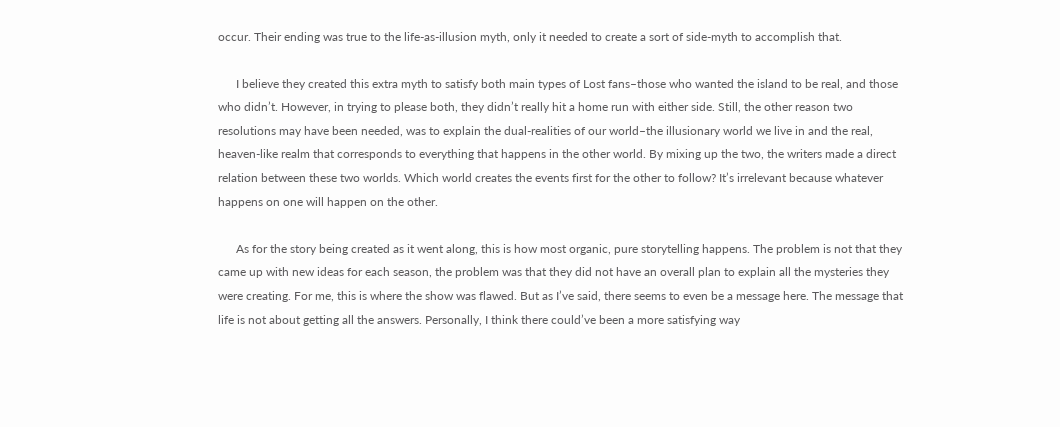occur. Their ending was true to the life-as-illusion myth, only it needed to create a sort of side-myth to accomplish that.

      I believe they created this extra myth to satisfy both main types of Lost fans–those who wanted the island to be real, and those who didn’t. However, in trying to please both, they didn’t really hit a home run with either side. Still, the other reason two resolutions may have been needed, was to explain the dual-realities of our world–the illusionary world we live in and the real, heaven-like realm that corresponds to everything that happens in the other world. By mixing up the two, the writers made a direct relation between these two worlds. Which world creates the events first for the other to follow? It’s irrelevant because whatever happens on one will happen on the other.

      As for the story being created as it went along, this is how most organic, pure storytelling happens. The problem is not that they came up with new ideas for each season, the problem was that they did not have an overall plan to explain all the mysteries they were creating. For me, this is where the show was flawed. But as I’ve said, there seems to even be a message here. The message that life is not about getting all the answers. Personally, I think there could’ve been a more satisfying way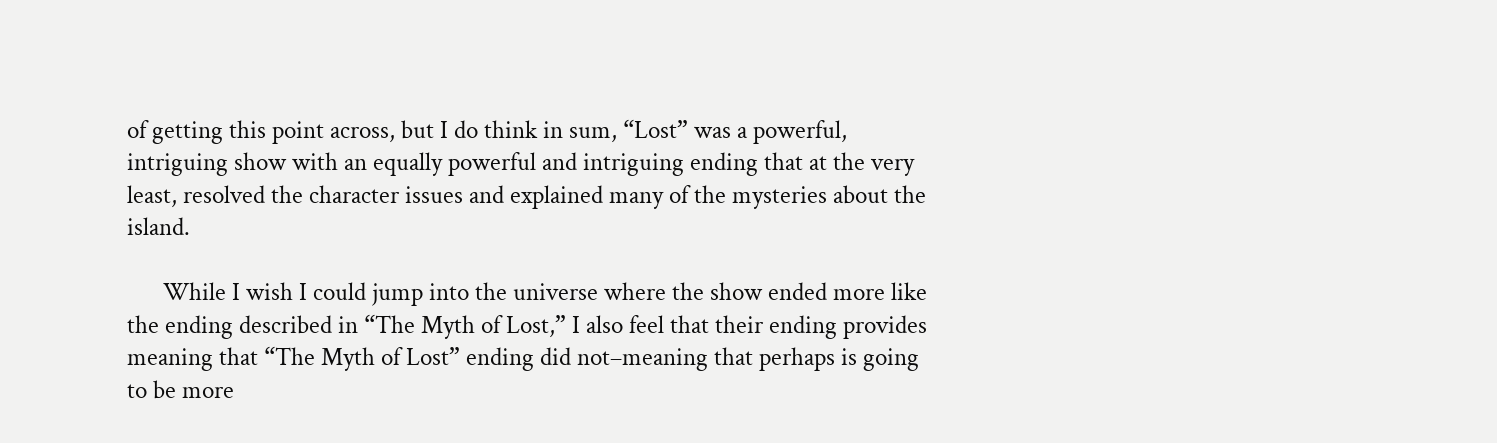of getting this point across, but I do think in sum, “Lost” was a powerful, intriguing show with an equally powerful and intriguing ending that at the very least, resolved the character issues and explained many of the mysteries about the island.

      While I wish I could jump into the universe where the show ended more like the ending described in “The Myth of Lost,” I also feel that their ending provides meaning that “The Myth of Lost” ending did not–meaning that perhaps is going to be more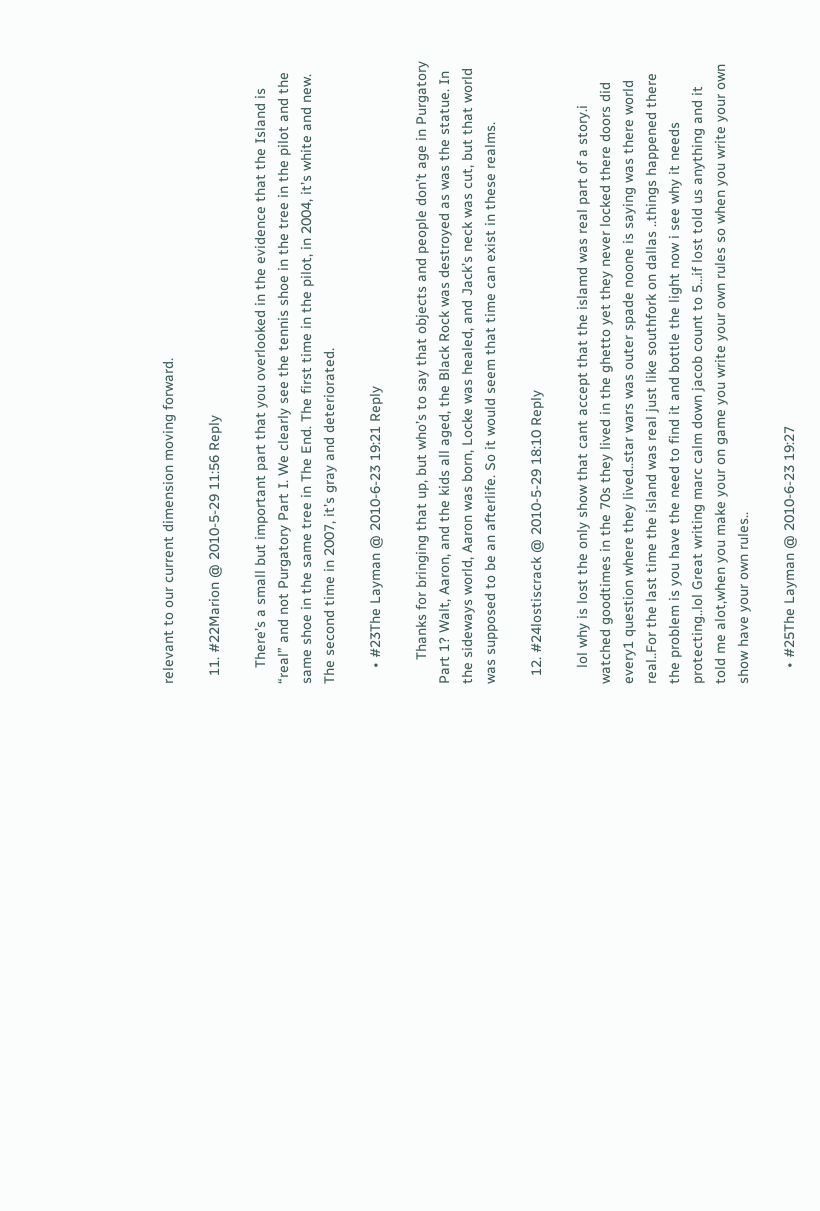relevant to our current dimension moving forward.

  11. #22Marion @ 2010-5-29 11:56 Reply

    There’s a small but important part that you overlooked in the evidence that the Island is “real” and not Purgatory Part I. We clearly see the tennis shoe in the tree in the pilot and the same shoe in the same tree in The End. The first time in the pilot, in 2004, it’s white and new. The second time in 2007, it’s gray and deteriorated.

    • #23The Layman @ 2010-6-23 19:21 Reply

      Thanks for bringing that up, but who’s to say that objects and people don’t age in Purgatory Part 1? Walt, Aaron, and the kids all aged, the Black Rock was destroyed as was the statue. In the sideways world, Aaron was born, Locke was healed, and Jack’s neck was cut, but that world was supposed to be an afterlife. So it would seem that time can exist in these realms.

  12. #24lostiscrack @ 2010-5-29 18:10 Reply

    lol why is lost the only show that cant accept that the islamd was real part of a story.i watched goodtimes in the 70s they lived in the ghetto yet they never locked there doors did every1 question where they lived..star wars was outer spade noone is saying was there world real..For the last time the island was real just like southfork on dallas ..things happened there the problem is you have the need to find it and bottle the light now i see why it needs protecting..lol Great writing marc calm down jacob count to 5…if lost told us anything and it told me alot,when you make your on game you write your own rules so when you write your own show have your own rules..

    • #25The Layman @ 2010-6-23 19:27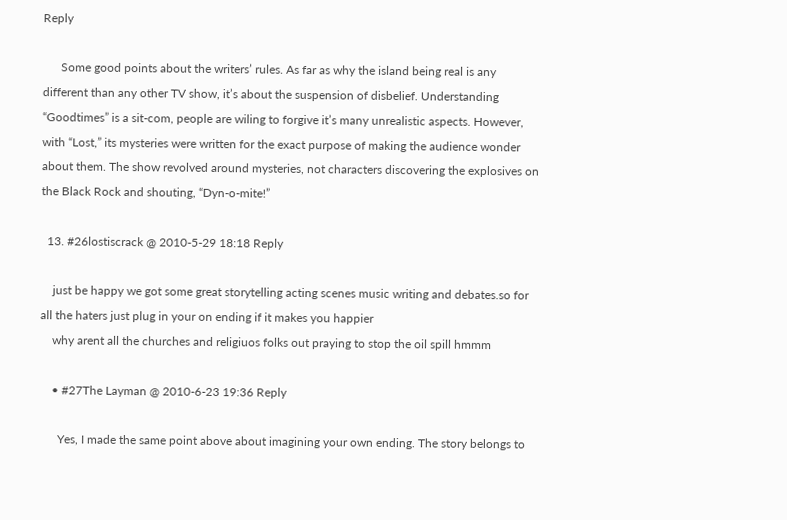Reply

      Some good points about the writers’ rules. As far as why the island being real is any different than any other TV show, it’s about the suspension of disbelief. Understanding “Goodtimes” is a sit-com, people are wiling to forgive it’s many unrealistic aspects. However, with “Lost,” its mysteries were written for the exact purpose of making the audience wonder about them. The show revolved around mysteries, not characters discovering the explosives on the Black Rock and shouting, “Dyn-o-mite!”

  13. #26lostiscrack @ 2010-5-29 18:18 Reply

    just be happy we got some great storytelling acting scenes music writing and debates.so for all the haters just plug in your on ending if it makes you happier
    why arent all the churches and religiuos folks out praying to stop the oil spill hmmm

    • #27The Layman @ 2010-6-23 19:36 Reply

      Yes, I made the same point above about imagining your own ending. The story belongs to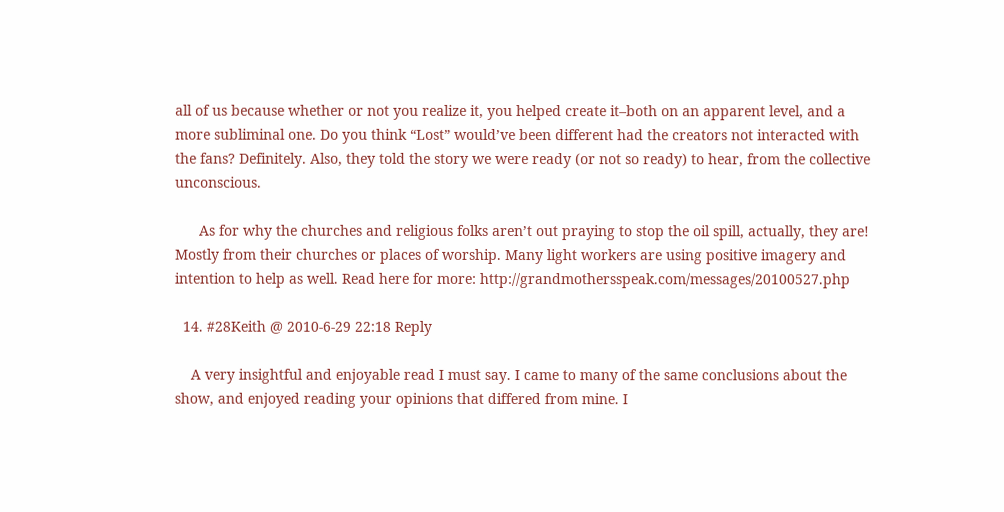all of us because whether or not you realize it, you helped create it–both on an apparent level, and a more subliminal one. Do you think “Lost” would’ve been different had the creators not interacted with the fans? Definitely. Also, they told the story we were ready (or not so ready) to hear, from the collective unconscious.

      As for why the churches and religious folks aren’t out praying to stop the oil spill, actually, they are! Mostly from their churches or places of worship. Many light workers are using positive imagery and intention to help as well. Read here for more: http://grandmothersspeak.com/messages/20100527.php

  14. #28Keith @ 2010-6-29 22:18 Reply

    A very insightful and enjoyable read I must say. I came to many of the same conclusions about the show, and enjoyed reading your opinions that differed from mine. I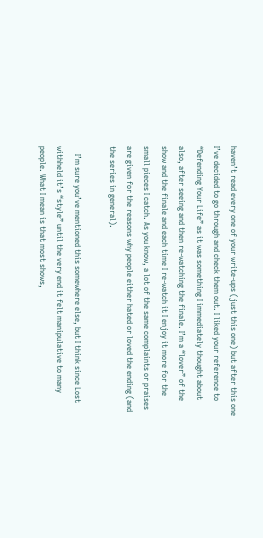haven’t read every one of your write-ups (just this one) but after this one I’ve decided to go through and check them out. I liked your reference to “Defending Your Life” as it was something I immediately thought about also, after seeing and then re-watching the finale. I’m a “lover” of the show and the finale and each time I re-watch it I enjoy it more for the small pieces I catch. As you know, a lot of the same complaints or praises are given for the reasons why people either hated or loved the ending (and the series in general).

    I’m sure you’ve mentioned this somewhere else, but I think since Lost withheld it’s “style” until the very end it felt manipulative to many people. What I mean is that most shows,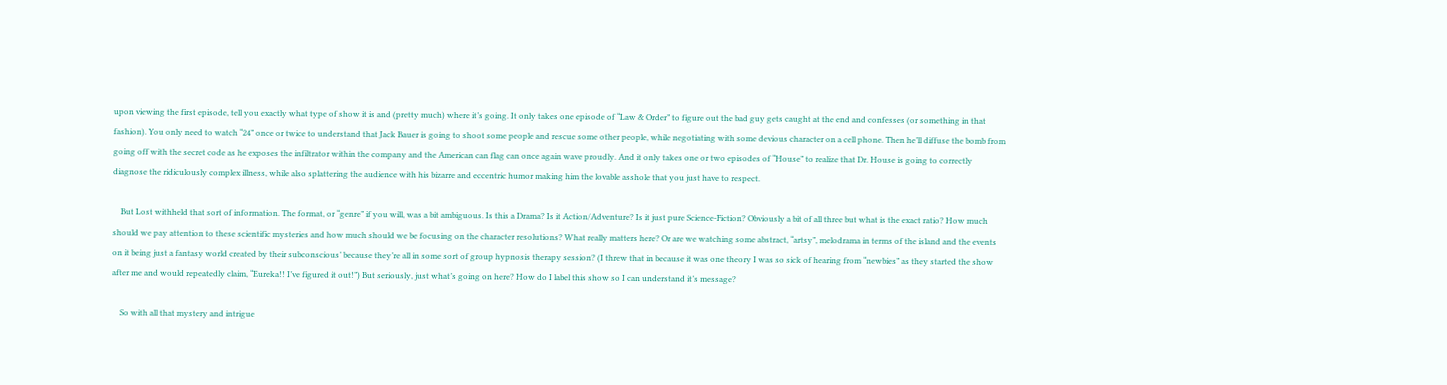upon viewing the first episode, tell you exactly what type of show it is and (pretty much) where it’s going. It only takes one episode of “Law & Order” to figure out the bad guy gets caught at the end and confesses (or something in that fashion). You only need to watch “24” once or twice to understand that Jack Bauer is going to shoot some people and rescue some other people, while negotiating with some devious character on a cell phone. Then he’ll diffuse the bomb from going off with the secret code as he exposes the infiltrator within the company and the American can flag can once again wave proudly. And it only takes one or two episodes of “House” to realize that Dr. House is going to correctly diagnose the ridiculously complex illness, while also splattering the audience with his bizarre and eccentric humor making him the lovable asshole that you just have to respect.

    But Lost withheld that sort of information. The format, or “genre” if you will, was a bit ambiguous. Is this a Drama? Is it Action/Adventure? Is it just pure Science-Fiction? Obviously a bit of all three but what is the exact ratio? How much should we pay attention to these scientific mysteries and how much should we be focusing on the character resolutions? What really matters here? Or are we watching some abstract, “artsy”, melodrama in terms of the island and the events on it being just a fantasy world created by their subconscious’ because they’re all in some sort of group hypnosis therapy session? (I threw that in because it was one theory I was so sick of hearing from “newbies” as they started the show after me and would repeatedly claim, “Eureka!! I’ve figured it out!”) But seriously, just what’s going on here? How do I label this show so I can understand it’s message?

    So with all that mystery and intrigue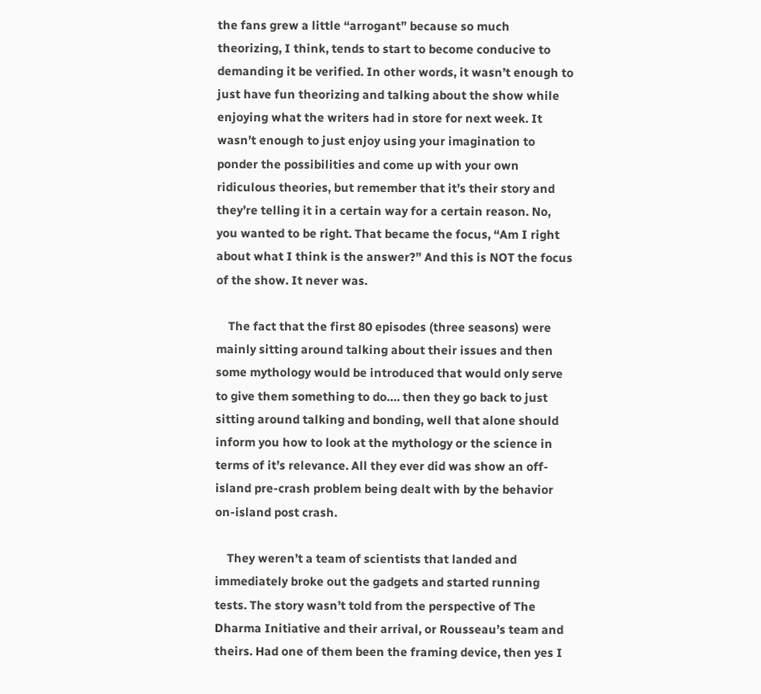the fans grew a little “arrogant” because so much theorizing, I think, tends to start to become conducive to demanding it be verified. In other words, it wasn’t enough to just have fun theorizing and talking about the show while enjoying what the writers had in store for next week. It wasn’t enough to just enjoy using your imagination to ponder the possibilities and come up with your own ridiculous theories, but remember that it’s their story and they’re telling it in a certain way for a certain reason. No, you wanted to be right. That became the focus, “Am I right about what I think is the answer?” And this is NOT the focus of the show. It never was.

    The fact that the first 80 episodes (three seasons) were mainly sitting around talking about their issues and then some mythology would be introduced that would only serve to give them something to do…. then they go back to just sitting around talking and bonding, well that alone should inform you how to look at the mythology or the science in terms of it’s relevance. All they ever did was show an off-island pre-crash problem being dealt with by the behavior on-island post crash.

    They weren’t a team of scientists that landed and immediately broke out the gadgets and started running tests. The story wasn’t told from the perspective of The Dharma Initiative and their arrival, or Rousseau’s team and theirs. Had one of them been the framing device, then yes I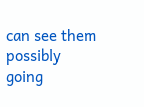can see them possibly going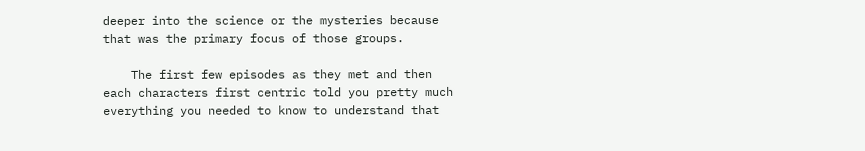deeper into the science or the mysteries because that was the primary focus of those groups.

    The first few episodes as they met and then each characters first centric told you pretty much everything you needed to know to understand that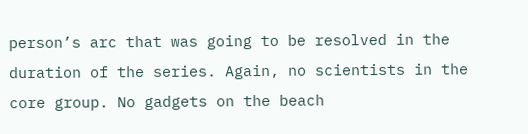person’s arc that was going to be resolved in the duration of the series. Again, no scientists in the core group. No gadgets on the beach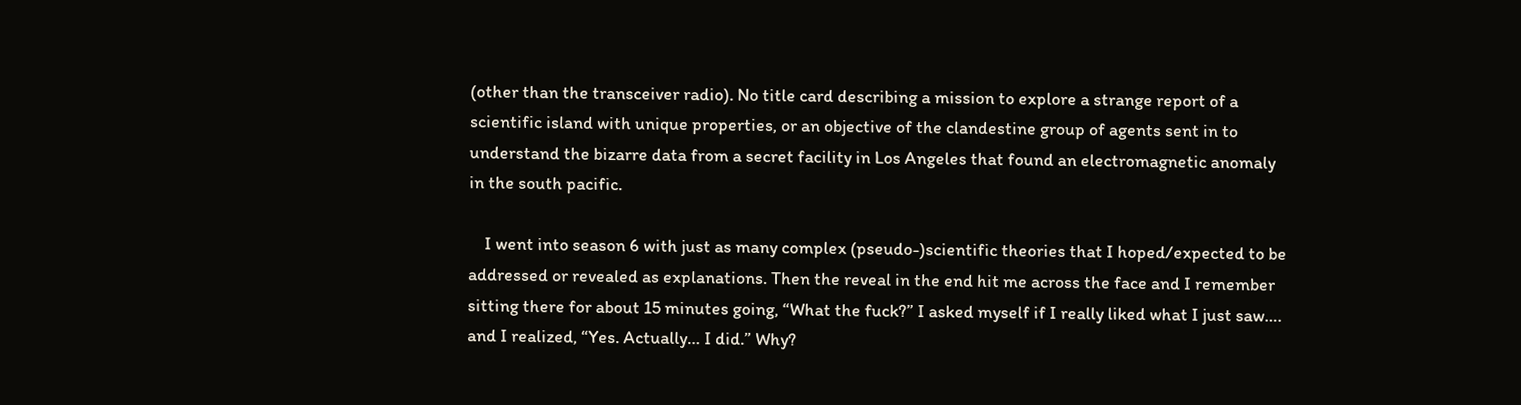(other than the transceiver radio). No title card describing a mission to explore a strange report of a scientific island with unique properties, or an objective of the clandestine group of agents sent in to understand the bizarre data from a secret facility in Los Angeles that found an electromagnetic anomaly in the south pacific.

    I went into season 6 with just as many complex (pseudo-)scientific theories that I hoped/expected to be addressed or revealed as explanations. Then the reveal in the end hit me across the face and I remember sitting there for about 15 minutes going, “What the fuck?” I asked myself if I really liked what I just saw…. and I realized, “Yes. Actually… I did.” Why?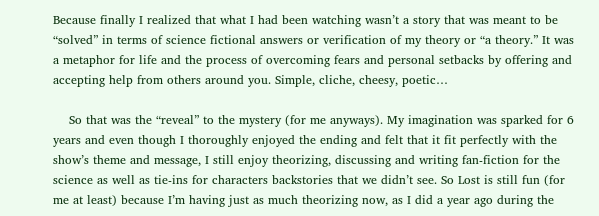Because finally I realized that what I had been watching wasn’t a story that was meant to be “solved” in terms of science fictional answers or verification of my theory or “a theory.” It was a metaphor for life and the process of overcoming fears and personal setbacks by offering and accepting help from others around you. Simple, cliche, cheesy, poetic…

    So that was the “reveal” to the mystery (for me anyways). My imagination was sparked for 6 years and even though I thoroughly enjoyed the ending and felt that it fit perfectly with the show’s theme and message, I still enjoy theorizing, discussing and writing fan-fiction for the science as well as tie-ins for characters backstories that we didn’t see. So Lost is still fun (for me at least) because I’m having just as much theorizing now, as I did a year ago during the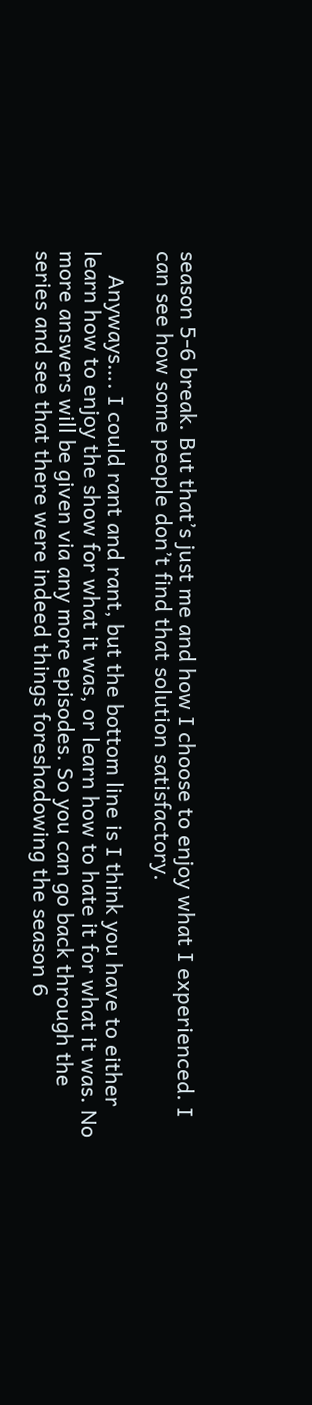season 5-6 break. But that’s just me and how I choose to enjoy what I experienced. I can see how some people don’t find that solution satisfactory.

    Anyways…. I could rant and rant, but the bottom line is I think you have to either learn how to enjoy the show for what it was, or learn how to hate it for what it was. No more answers will be given via any more episodes. So you can go back through the series and see that there were indeed things foreshadowing the season 6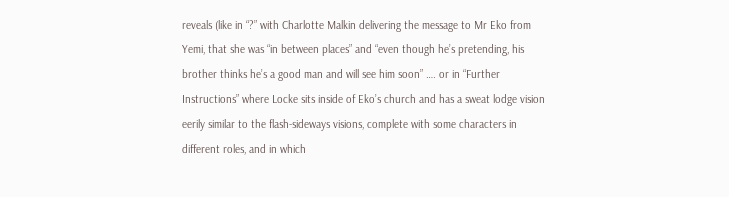reveals (like in “?” with Charlotte Malkin delivering the message to Mr Eko from Yemi, that she was “in between places” and “even though he’s pretending, his brother thinks he’s a good man and will see him soon” …. or in “Further Instructions” where Locke sits inside of Eko’s church and has a sweat lodge vision eerily similar to the flash-sideways visions, complete with some characters in different roles, and in which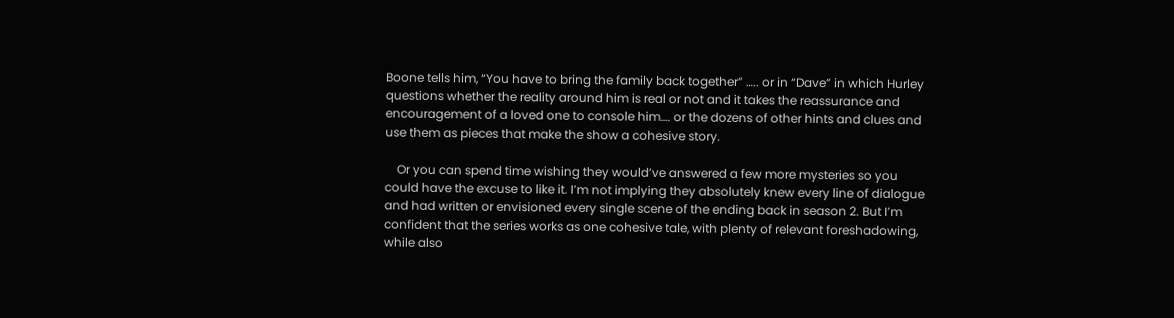Boone tells him, “You have to bring the family back together” ….. or in “Dave” in which Hurley questions whether the reality around him is real or not and it takes the reassurance and encouragement of a loved one to console him…. or the dozens of other hints and clues and use them as pieces that make the show a cohesive story.

    Or you can spend time wishing they would’ve answered a few more mysteries so you could have the excuse to like it. I’m not implying they absolutely knew every line of dialogue and had written or envisioned every single scene of the ending back in season 2. But I’m confident that the series works as one cohesive tale, with plenty of relevant foreshadowing, while also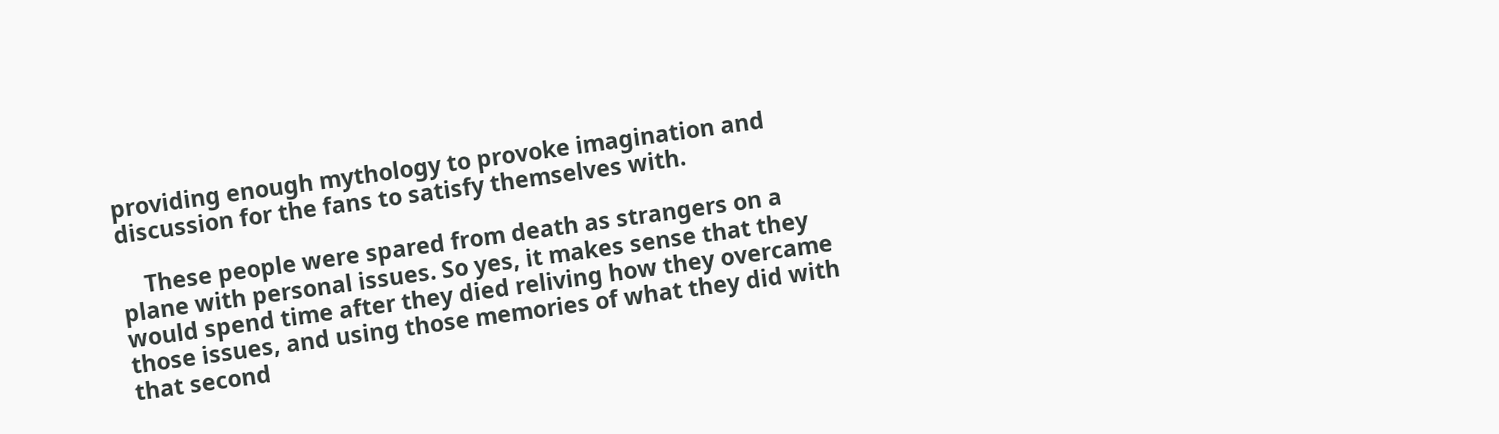providing enough mythology to provoke imagination and discussion for the fans to satisfy themselves with.

    These people were spared from death as strangers on a plane with personal issues. So yes, it makes sense that they would spend time after they died reliving how they overcame those issues, and using those memories of what they did with that second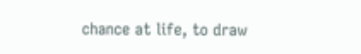chance at life, to draw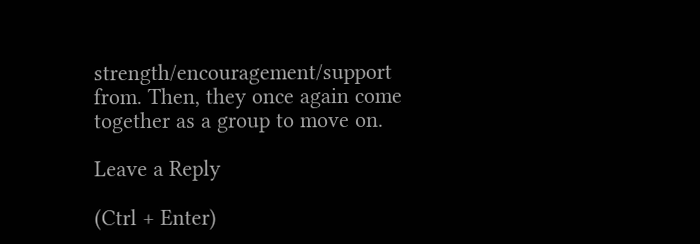strength/encouragement/support from. Then, they once again come together as a group to move on.

Leave a Reply

(Ctrl + Enter)